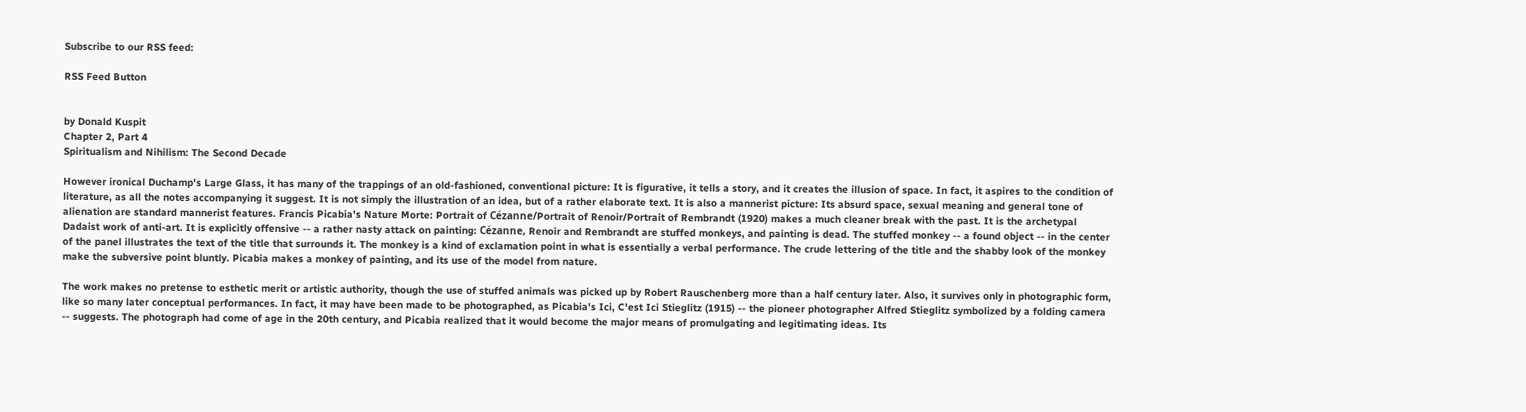Subscribe to our RSS feed:

RSS Feed Button


by Donald Kuspit
Chapter 2, Part 4
Spiritualism and Nihilism: The Second Decade

However ironical Duchamp's Large Glass, it has many of the trappings of an old-fashioned, conventional picture: It is figurative, it tells a story, and it creates the illusion of space. In fact, it aspires to the condition of literature, as all the notes accompanying it suggest. It is not simply the illustration of an idea, but of a rather elaborate text. It is also a mannerist picture: Its absurd space, sexual meaning and general tone of alienation are standard mannerist features. Francis Picabia's Nature Morte: Portrait of Cézanne/Portrait of Renoir/Portrait of Rembrandt (1920) makes a much cleaner break with the past. It is the archetypal Dadaist work of anti-art. It is explicitly offensive -- a rather nasty attack on painting: Cézanne, Renoir and Rembrandt are stuffed monkeys, and painting is dead. The stuffed monkey -- a found object -- in the center of the panel illustrates the text of the title that surrounds it. The monkey is a kind of exclamation point in what is essentially a verbal performance. The crude lettering of the title and the shabby look of the monkey make the subversive point bluntly. Picabia makes a monkey of painting, and its use of the model from nature.

The work makes no pretense to esthetic merit or artistic authority, though the use of stuffed animals was picked up by Robert Rauschenberg more than a half century later. Also, it survives only in photographic form, like so many later conceptual performances. In fact, it may have been made to be photographed, as Picabia's Ici, C'est Ici Stieglitz (1915) -- the pioneer photographer Alfred Stieglitz symbolized by a folding camera -- suggests. The photograph had come of age in the 20th century, and Picabia realized that it would become the major means of promulgating and legitimating ideas. Its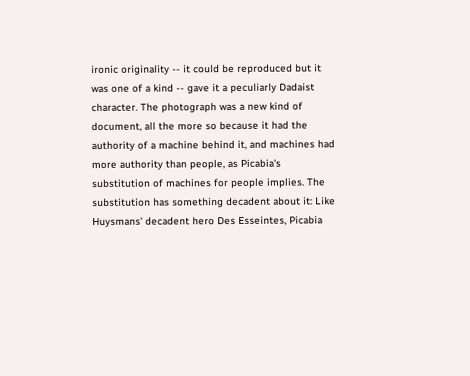ironic originality -- it could be reproduced but it was one of a kind -- gave it a peculiarly Dadaist character. The photograph was a new kind of document, all the more so because it had the authority of a machine behind it, and machines had more authority than people, as Picabia's substitution of machines for people implies. The substitution has something decadent about it: Like Huysmans' decadent hero Des Esseintes, Picabia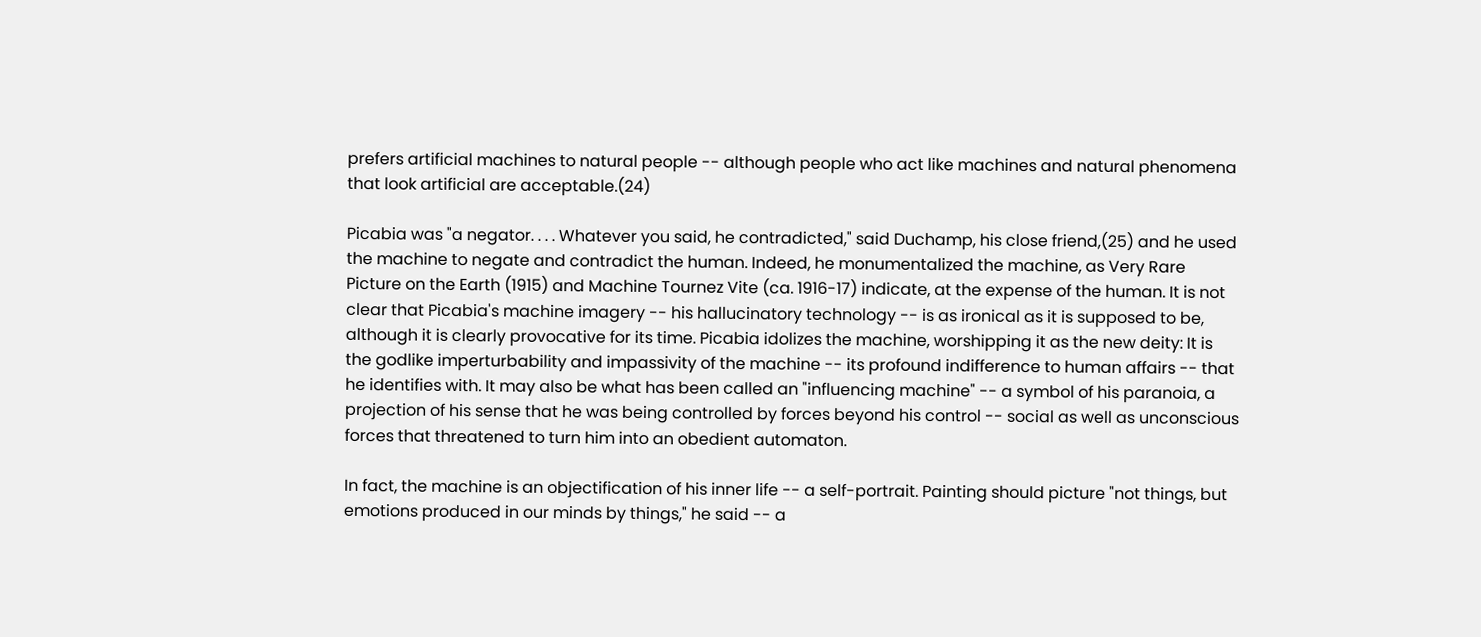prefers artificial machines to natural people -- although people who act like machines and natural phenomena that look artificial are acceptable.(24)

Picabia was "a negator. . . . Whatever you said, he contradicted," said Duchamp, his close friend,(25) and he used the machine to negate and contradict the human. Indeed, he monumentalized the machine, as Very Rare Picture on the Earth (1915) and Machine Tournez Vite (ca. 1916-17) indicate, at the expense of the human. It is not clear that Picabia's machine imagery -- his hallucinatory technology -- is as ironical as it is supposed to be, although it is clearly provocative for its time. Picabia idolizes the machine, worshipping it as the new deity: It is the godlike imperturbability and impassivity of the machine -- its profound indifference to human affairs -- that he identifies with. It may also be what has been called an "influencing machine" -- a symbol of his paranoia, a projection of his sense that he was being controlled by forces beyond his control -- social as well as unconscious forces that threatened to turn him into an obedient automaton.

In fact, the machine is an objectification of his inner life -- a self-portrait. Painting should picture "not things, but emotions produced in our minds by things," he said -- a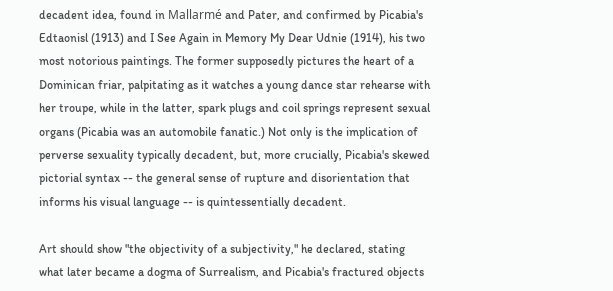decadent idea, found in Mallarmé and Pater, and confirmed by Picabia's Edtaonisl (1913) and I See Again in Memory My Dear Udnie (1914), his two most notorious paintings. The former supposedly pictures the heart of a Dominican friar, palpitating as it watches a young dance star rehearse with her troupe, while in the latter, spark plugs and coil springs represent sexual organs (Picabia was an automobile fanatic.) Not only is the implication of perverse sexuality typically decadent, but, more crucially, Picabia's skewed pictorial syntax -- the general sense of rupture and disorientation that informs his visual language -- is quintessentially decadent.

Art should show "the objectivity of a subjectivity," he declared, stating what later became a dogma of Surrealism, and Picabia's fractured objects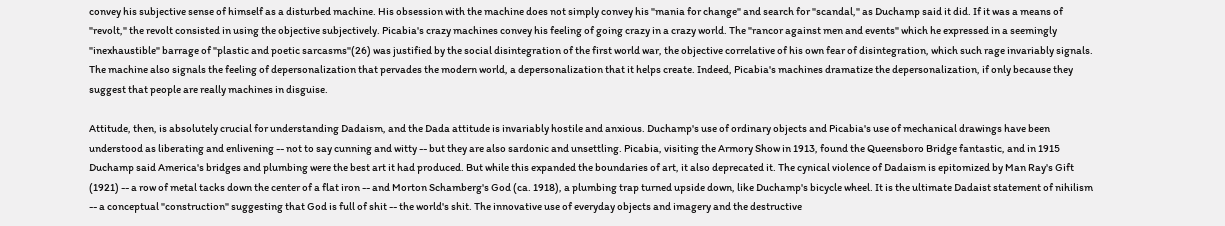convey his subjective sense of himself as a disturbed machine. His obsession with the machine does not simply convey his "mania for change" and search for "scandal," as Duchamp said it did. If it was a means of "revolt," the revolt consisted in using the objective subjectively. Picabia's crazy machines convey his feeling of going crazy in a crazy world. The "rancor against men and events" which he expressed in a seemingly "inexhaustible" barrage of "plastic and poetic sarcasms"(26) was justified by the social disintegration of the first world war, the objective correlative of his own fear of disintegration, which such rage invariably signals. The machine also signals the feeling of depersonalization that pervades the modern world, a depersonalization that it helps create. Indeed, Picabia's machines dramatize the depersonalization, if only because they suggest that people are really machines in disguise.

Attitude, then, is absolutely crucial for understanding Dadaism, and the Dada attitude is invariably hostile and anxious. Duchamp's use of ordinary objects and Picabia's use of mechanical drawings have been understood as liberating and enlivening -- not to say cunning and witty -- but they are also sardonic and unsettling. Picabia, visiting the Armory Show in 1913, found the Queensboro Bridge fantastic, and in 1915 Duchamp said America's bridges and plumbing were the best art it had produced. But while this expanded the boundaries of art, it also deprecated it. The cynical violence of Dadaism is epitomized by Man Ray's Gift (1921) -- a row of metal tacks down the center of a flat iron -- and Morton Schamberg's God (ca. 1918), a plumbing trap turned upside down, like Duchamp's bicycle wheel. It is the ultimate Dadaist statement of nihilism -- a conceptual "construction" suggesting that God is full of shit -- the world's shit. The innovative use of everyday objects and imagery and the destructive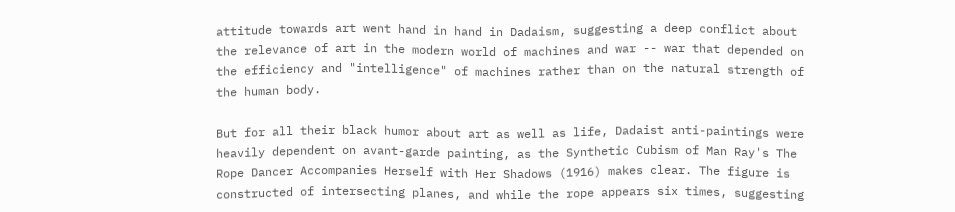attitude towards art went hand in hand in Dadaism, suggesting a deep conflict about the relevance of art in the modern world of machines and war -- war that depended on the efficiency and "intelligence" of machines rather than on the natural strength of the human body.

But for all their black humor about art as well as life, Dadaist anti-paintings were heavily dependent on avant-garde painting, as the Synthetic Cubism of Man Ray's The Rope Dancer Accompanies Herself with Her Shadows (1916) makes clear. The figure is constructed of intersecting planes, and while the rope appears six times, suggesting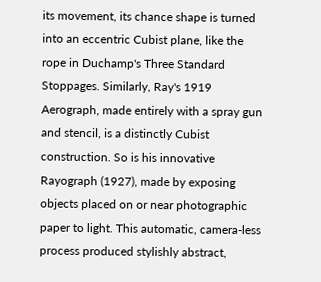its movement, its chance shape is turned into an eccentric Cubist plane, like the rope in Duchamp's Three Standard Stoppages. Similarly, Ray's 1919 Aerograph, made entirely with a spray gun and stencil, is a distinctly Cubist construction. So is his innovative Rayograph (1927), made by exposing objects placed on or near photographic paper to light. This automatic, camera-less process produced stylishly abstract,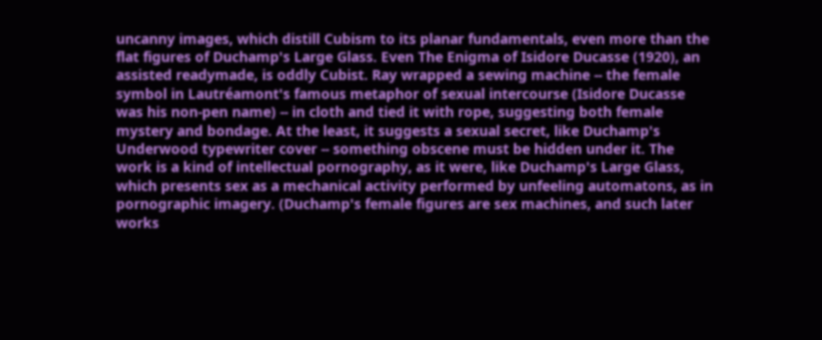uncanny images, which distill Cubism to its planar fundamentals, even more than the flat figures of Duchamp's Large Glass. Even The Enigma of Isidore Ducasse (1920), an assisted readymade, is oddly Cubist. Ray wrapped a sewing machine -- the female symbol in Lautréamont's famous metaphor of sexual intercourse (Isidore Ducasse was his non-pen name) -- in cloth and tied it with rope, suggesting both female mystery and bondage. At the least, it suggests a sexual secret, like Duchamp's Underwood typewriter cover -- something obscene must be hidden under it. The work is a kind of intellectual pornography, as it were, like Duchamp's Large Glass, which presents sex as a mechanical activity performed by unfeeling automatons, as in pornographic imagery. (Duchamp's female figures are sex machines, and such later works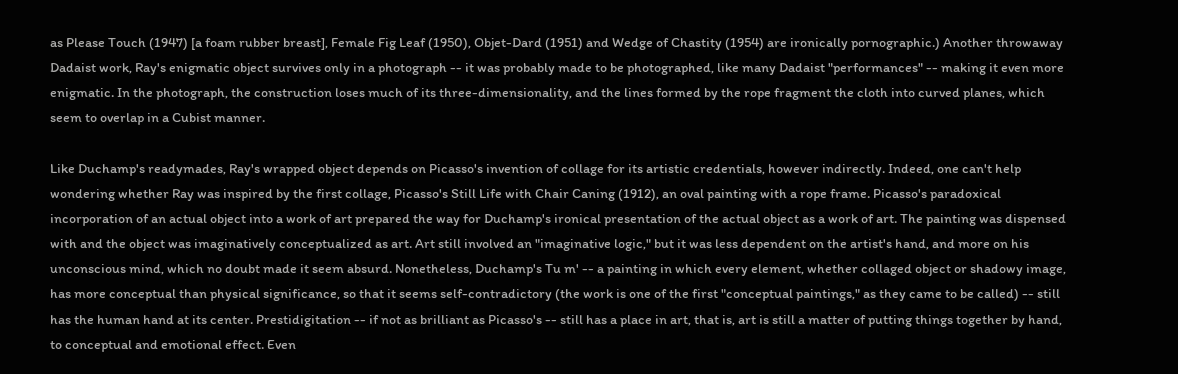as Please Touch (1947) [a foam rubber breast], Female Fig Leaf (1950), Objet-Dard (1951) and Wedge of Chastity (1954) are ironically pornographic.) Another throwaway Dadaist work, Ray's enigmatic object survives only in a photograph -- it was probably made to be photographed, like many Dadaist "performances" -- making it even more enigmatic. In the photograph, the construction loses much of its three-dimensionality, and the lines formed by the rope fragment the cloth into curved planes, which seem to overlap in a Cubist manner.

Like Duchamp's readymades, Ray's wrapped object depends on Picasso's invention of collage for its artistic credentials, however indirectly. Indeed, one can't help wondering whether Ray was inspired by the first collage, Picasso's Still Life with Chair Caning (1912), an oval painting with a rope frame. Picasso's paradoxical incorporation of an actual object into a work of art prepared the way for Duchamp's ironical presentation of the actual object as a work of art. The painting was dispensed with and the object was imaginatively conceptualized as art. Art still involved an "imaginative logic," but it was less dependent on the artist's hand, and more on his unconscious mind, which no doubt made it seem absurd. Nonetheless, Duchamp's Tu m' -- a painting in which every element, whether collaged object or shadowy image, has more conceptual than physical significance, so that it seems self-contradictory (the work is one of the first "conceptual paintings," as they came to be called) -- still has the human hand at its center. Prestidigitation -- if not as brilliant as Picasso's -- still has a place in art, that is, art is still a matter of putting things together by hand, to conceptual and emotional effect. Even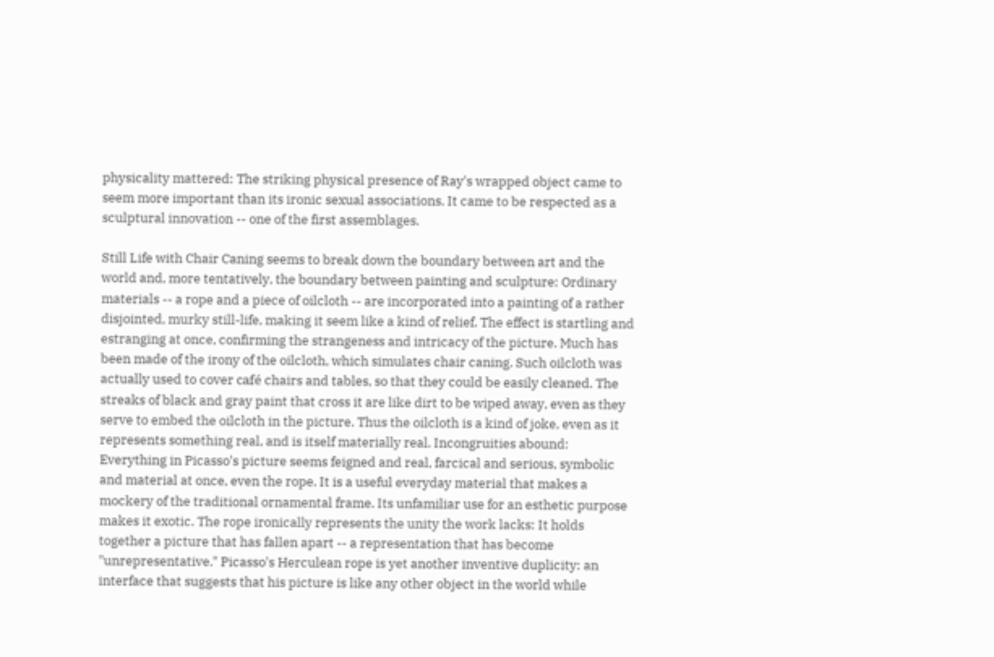physicality mattered: The striking physical presence of Ray's wrapped object came to seem more important than its ironic sexual associations. It came to be respected as a sculptural innovation -- one of the first assemblages.

Still Life with Chair Caning seems to break down the boundary between art and the world and, more tentatively, the boundary between painting and sculpture: Ordinary materials -- a rope and a piece of oilcloth -- are incorporated into a painting of a rather disjointed, murky still-life, making it seem like a kind of relief. The effect is startling and estranging at once, confirming the strangeness and intricacy of the picture. Much has been made of the irony of the oilcloth, which simulates chair caning. Such oilcloth was actually used to cover café chairs and tables, so that they could be easily cleaned. The streaks of black and gray paint that cross it are like dirt to be wiped away, even as they serve to embed the oilcloth in the picture. Thus the oilcloth is a kind of joke, even as it represents something real, and is itself materially real. Incongruities abound: Everything in Picasso's picture seems feigned and real, farcical and serious, symbolic and material at once, even the rope. It is a useful everyday material that makes a mockery of the traditional ornamental frame. Its unfamiliar use for an esthetic purpose makes it exotic. The rope ironically represents the unity the work lacks: It holds together a picture that has fallen apart -- a representation that has become "unrepresentative." Picasso's Herculean rope is yet another inventive duplicity: an interface that suggests that his picture is like any other object in the world while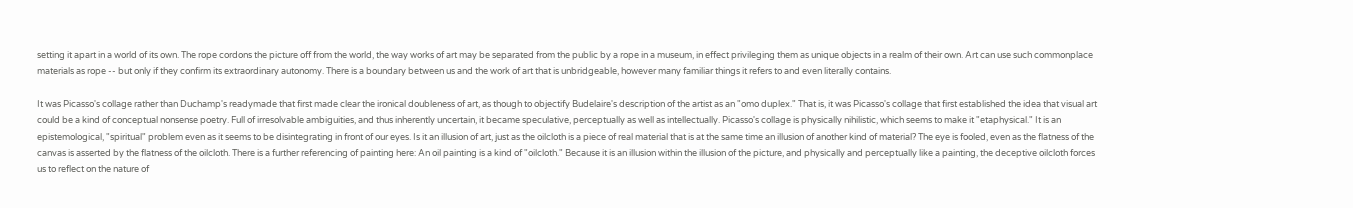setting it apart in a world of its own. The rope cordons the picture off from the world, the way works of art may be separated from the public by a rope in a museum, in effect privileging them as unique objects in a realm of their own. Art can use such commonplace materials as rope -- but only if they confirm its extraordinary autonomy. There is a boundary between us and the work of art that is unbridgeable, however many familiar things it refers to and even literally contains.

It was Picasso's collage rather than Duchamp's readymade that first made clear the ironical doubleness of art, as though to objectify Budelaire's description of the artist as an "omo duplex." That is, it was Picasso's collage that first established the idea that visual art could be a kind of conceptual nonsense poetry. Full of irresolvable ambiguities, and thus inherently uncertain, it became speculative, perceptually as well as intellectually. Picasso's collage is physically nihilistic, which seems to make it "etaphysical." It is an epistemological, "spiritual" problem even as it seems to be disintegrating in front of our eyes. Is it an illusion of art, just as the oilcloth is a piece of real material that is at the same time an illusion of another kind of material? The eye is fooled, even as the flatness of the canvas is asserted by the flatness of the oilcloth. There is a further referencing of painting here: An oil painting is a kind of "oilcloth." Because it is an illusion within the illusion of the picture, and physically and perceptually like a painting, the deceptive oilcloth forces us to reflect on the nature of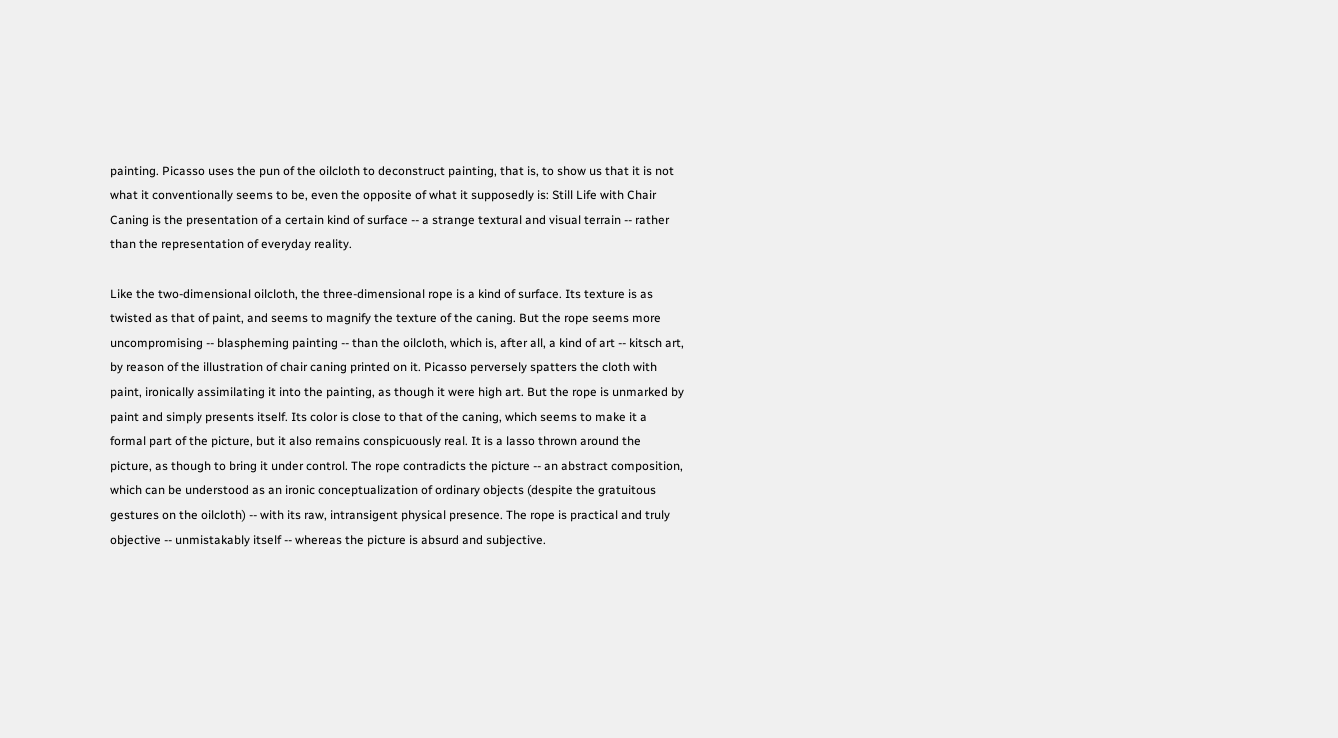painting. Picasso uses the pun of the oilcloth to deconstruct painting, that is, to show us that it is not what it conventionally seems to be, even the opposite of what it supposedly is: Still Life with Chair Caning is the presentation of a certain kind of surface -- a strange textural and visual terrain -- rather than the representation of everyday reality.

Like the two-dimensional oilcloth, the three-dimensional rope is a kind of surface. Its texture is as twisted as that of paint, and seems to magnify the texture of the caning. But the rope seems more uncompromising -- blaspheming painting -- than the oilcloth, which is, after all, a kind of art -- kitsch art, by reason of the illustration of chair caning printed on it. Picasso perversely spatters the cloth with paint, ironically assimilating it into the painting, as though it were high art. But the rope is unmarked by paint and simply presents itself. Its color is close to that of the caning, which seems to make it a formal part of the picture, but it also remains conspicuously real. It is a lasso thrown around the picture, as though to bring it under control. The rope contradicts the picture -- an abstract composition, which can be understood as an ironic conceptualization of ordinary objects (despite the gratuitous gestures on the oilcloth) -- with its raw, intransigent physical presence. The rope is practical and truly objective -- unmistakably itself -- whereas the picture is absurd and subjective.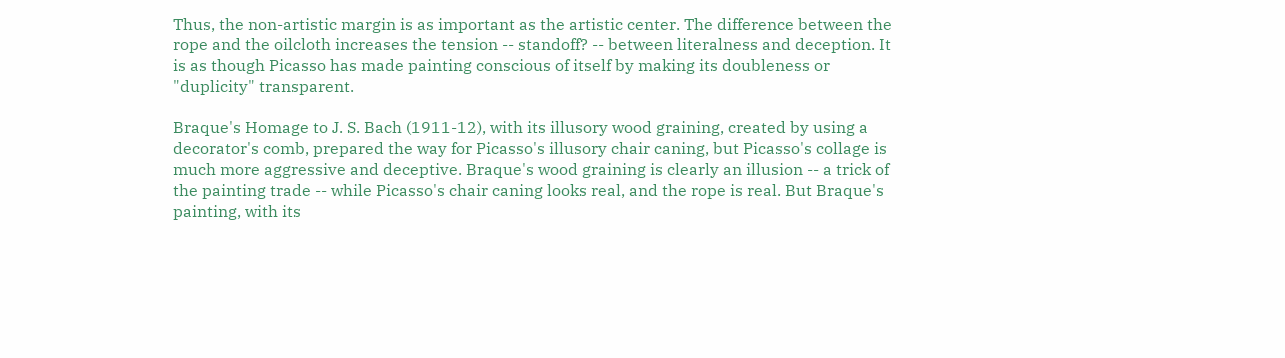Thus, the non-artistic margin is as important as the artistic center. The difference between the rope and the oilcloth increases the tension -- standoff? -- between literalness and deception. It is as though Picasso has made painting conscious of itself by making its doubleness or "duplicity" transparent.

Braque's Homage to J. S. Bach (1911-12), with its illusory wood graining, created by using a decorator's comb, prepared the way for Picasso's illusory chair caning, but Picasso's collage is much more aggressive and deceptive. Braque's wood graining is clearly an illusion -- a trick of the painting trade -- while Picasso's chair caning looks real, and the rope is real. But Braque's painting, with its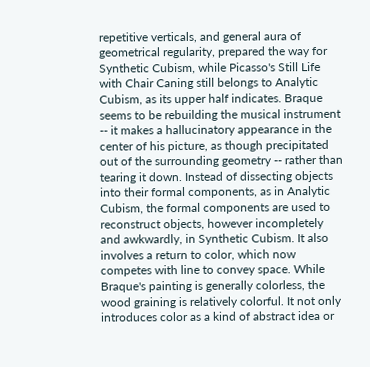repetitive verticals, and general aura of geometrical regularity, prepared the way for Synthetic Cubism, while Picasso's Still Life with Chair Caning still belongs to Analytic Cubism, as its upper half indicates. Braque seems to be rebuilding the musical instrument -- it makes a hallucinatory appearance in the center of his picture, as though precipitated out of the surrounding geometry -- rather than tearing it down. Instead of dissecting objects into their formal components, as in Analytic Cubism, the formal components are used to reconstruct objects, however incompletely and awkwardly, in Synthetic Cubism. It also involves a return to color, which now competes with line to convey space. While Braque's painting is generally colorless, the wood graining is relatively colorful. It not only introduces color as a kind of abstract idea or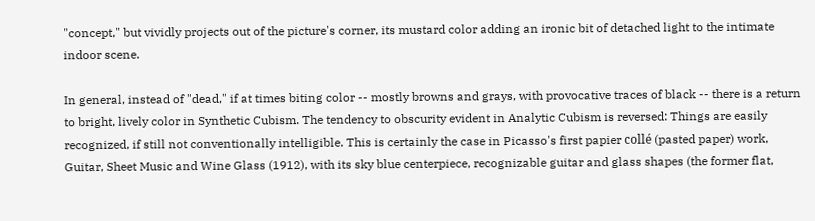"concept," but vividly projects out of the picture's corner, its mustard color adding an ironic bit of detached light to the intimate indoor scene.

In general, instead of "dead," if at times biting color -- mostly browns and grays, with provocative traces of black -- there is a return to bright, lively color in Synthetic Cubism. The tendency to obscurity evident in Analytic Cubism is reversed: Things are easily recognized, if still not conventionally intelligible. This is certainly the case in Picasso's first papier collé (pasted paper) work, Guitar, Sheet Music and Wine Glass (1912), with its sky blue centerpiece, recognizable guitar and glass shapes (the former flat,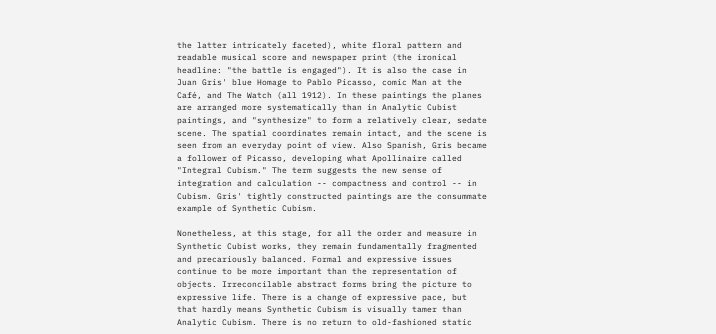the latter intricately faceted), white floral pattern and readable musical score and newspaper print (the ironical headline: "the battle is engaged"). It is also the case in Juan Gris' blue Homage to Pablo Picasso, comic Man at the Café, and The Watch (all 1912). In these paintings the planes are arranged more systematically than in Analytic Cubist paintings, and "synthesize" to form a relatively clear, sedate scene. The spatial coordinates remain intact, and the scene is seen from an everyday point of view. Also Spanish, Gris became a follower of Picasso, developing what Apollinaire called "Integral Cubism." The term suggests the new sense of integration and calculation -- compactness and control -- in Cubism. Gris' tightly constructed paintings are the consummate example of Synthetic Cubism.

Nonetheless, at this stage, for all the order and measure in Synthetic Cubist works, they remain fundamentally fragmented and precariously balanced. Formal and expressive issues continue to be more important than the representation of objects. Irreconcilable abstract forms bring the picture to expressive life. There is a change of expressive pace, but that hardly means Synthetic Cubism is visually tamer than Analytic Cubism. There is no return to old-fashioned static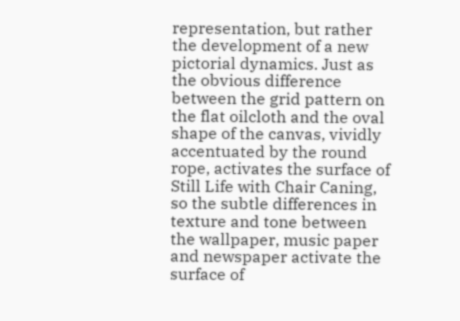representation, but rather the development of a new pictorial dynamics. Just as the obvious difference between the grid pattern on the flat oilcloth and the oval shape of the canvas, vividly accentuated by the round rope, activates the surface of Still Life with Chair Caning, so the subtle differences in texture and tone between the wallpaper, music paper and newspaper activate the surface of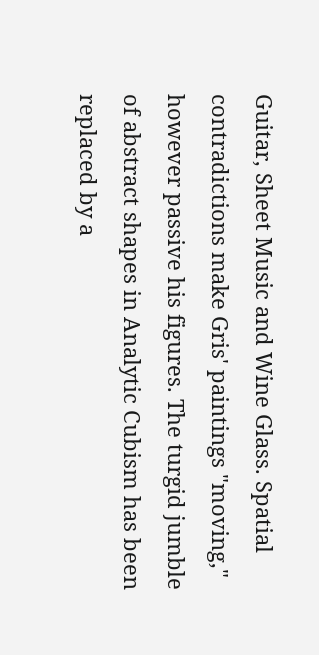Guitar, Sheet Music and Wine Glass. Spatial contradictions make Gris' paintings "moving," however passive his figures. The turgid jumble of abstract shapes in Analytic Cubism has been replaced by a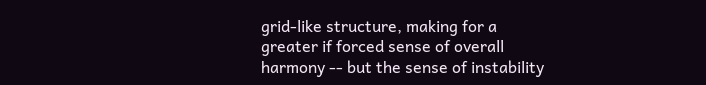grid-like structure, making for a greater if forced sense of overall harmony -- but the sense of instability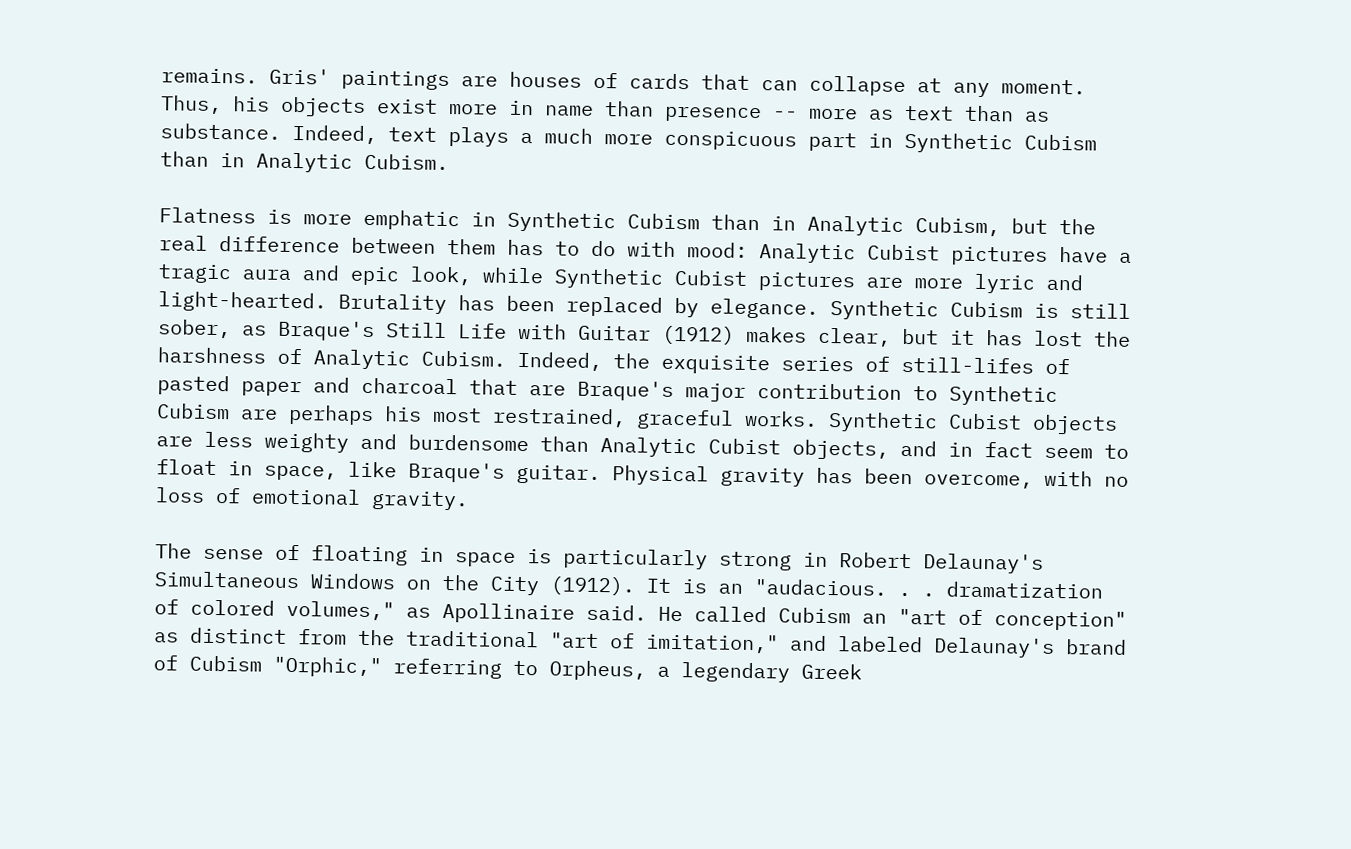remains. Gris' paintings are houses of cards that can collapse at any moment. Thus, his objects exist more in name than presence -- more as text than as substance. Indeed, text plays a much more conspicuous part in Synthetic Cubism than in Analytic Cubism.

Flatness is more emphatic in Synthetic Cubism than in Analytic Cubism, but the real difference between them has to do with mood: Analytic Cubist pictures have a tragic aura and epic look, while Synthetic Cubist pictures are more lyric and light-hearted. Brutality has been replaced by elegance. Synthetic Cubism is still sober, as Braque's Still Life with Guitar (1912) makes clear, but it has lost the harshness of Analytic Cubism. Indeed, the exquisite series of still-lifes of pasted paper and charcoal that are Braque's major contribution to Synthetic Cubism are perhaps his most restrained, graceful works. Synthetic Cubist objects are less weighty and burdensome than Analytic Cubist objects, and in fact seem to float in space, like Braque's guitar. Physical gravity has been overcome, with no loss of emotional gravity.

The sense of floating in space is particularly strong in Robert Delaunay's Simultaneous Windows on the City (1912). It is an "audacious. . . dramatization of colored volumes," as Apollinaire said. He called Cubism an "art of conception" as distinct from the traditional "art of imitation," and labeled Delaunay's brand of Cubism "Orphic," referring to Orpheus, a legendary Greek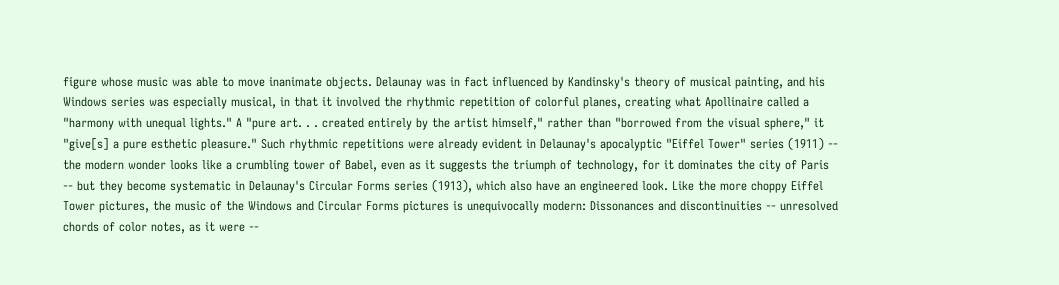figure whose music was able to move inanimate objects. Delaunay was in fact influenced by Kandinsky's theory of musical painting, and his Windows series was especially musical, in that it involved the rhythmic repetition of colorful planes, creating what Apollinaire called a "harmony with unequal lights." A "pure art. . . created entirely by the artist himself," rather than "borrowed from the visual sphere," it "give[s] a pure esthetic pleasure." Such rhythmic repetitions were already evident in Delaunay's apocalyptic "Eiffel Tower" series (1911) -- the modern wonder looks like a crumbling tower of Babel, even as it suggests the triumph of technology, for it dominates the city of Paris -- but they become systematic in Delaunay's Circular Forms series (1913), which also have an engineered look. Like the more choppy Eiffel Tower pictures, the music of the Windows and Circular Forms pictures is unequivocally modern: Dissonances and discontinuities -- unresolved chords of color notes, as it were --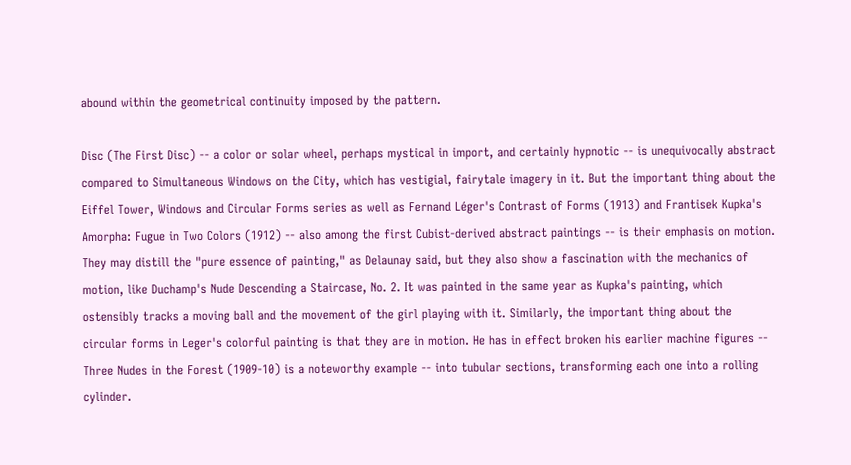abound within the geometrical continuity imposed by the pattern.

Disc (The First Disc) -- a color or solar wheel, perhaps mystical in import, and certainly hypnotic -- is unequivocally abstract compared to Simultaneous Windows on the City, which has vestigial, fairytale imagery in it. But the important thing about the Eiffel Tower, Windows and Circular Forms series as well as Fernand Léger's Contrast of Forms (1913) and Frantisek Kupka's Amorpha: Fugue in Two Colors (1912) -- also among the first Cubist-derived abstract paintings -- is their emphasis on motion. They may distill the "pure essence of painting," as Delaunay said, but they also show a fascination with the mechanics of motion, like Duchamp's Nude Descending a Staircase, No. 2. It was painted in the same year as Kupka's painting, which ostensibly tracks a moving ball and the movement of the girl playing with it. Similarly, the important thing about the circular forms in Leger's colorful painting is that they are in motion. He has in effect broken his earlier machine figures -- Three Nudes in the Forest (1909-10) is a noteworthy example -- into tubular sections, transforming each one into a rolling cylinder.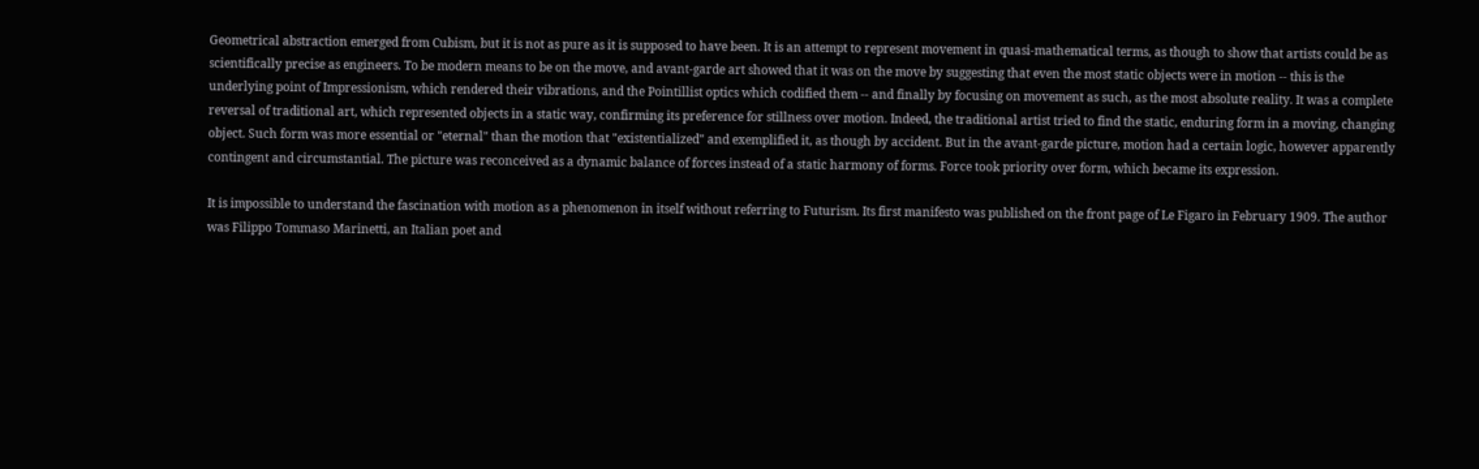Geometrical abstraction emerged from Cubism, but it is not as pure as it is supposed to have been. It is an attempt to represent movement in quasi-mathematical terms, as though to show that artists could be as scientifically precise as engineers. To be modern means to be on the move, and avant-garde art showed that it was on the move by suggesting that even the most static objects were in motion -- this is the underlying point of Impressionism, which rendered their vibrations, and the Pointillist optics which codified them -- and finally by focusing on movement as such, as the most absolute reality. It was a complete reversal of traditional art, which represented objects in a static way, confirming its preference for stillness over motion. Indeed, the traditional artist tried to find the static, enduring form in a moving, changing object. Such form was more essential or "eternal" than the motion that "existentialized" and exemplified it, as though by accident. But in the avant-garde picture, motion had a certain logic, however apparently contingent and circumstantial. The picture was reconceived as a dynamic balance of forces instead of a static harmony of forms. Force took priority over form, which became its expression.

It is impossible to understand the fascination with motion as a phenomenon in itself without referring to Futurism. Its first manifesto was published on the front page of Le Figaro in February 1909. The author was Filippo Tommaso Marinetti, an Italian poet and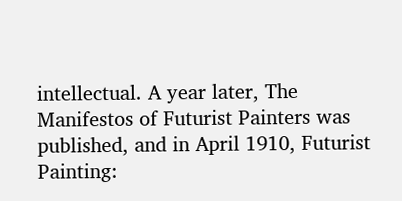intellectual. A year later, The Manifestos of Futurist Painters was published, and in April 1910, Futurist Painting: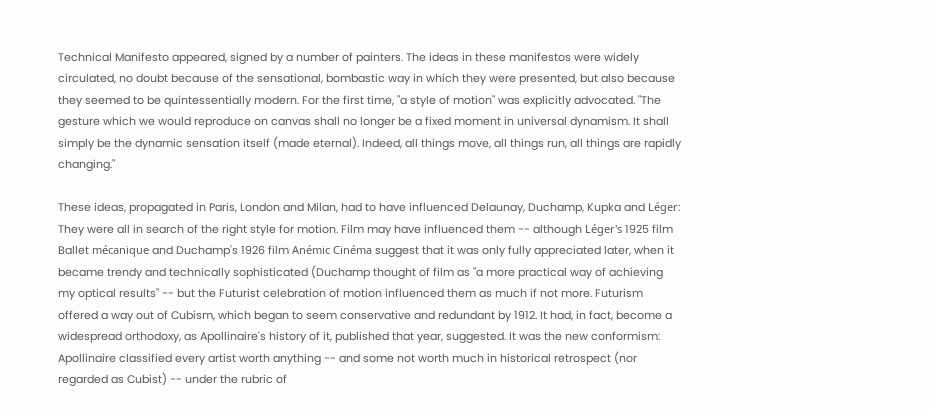Technical Manifesto appeared, signed by a number of painters. The ideas in these manifestos were widely circulated, no doubt because of the sensational, bombastic way in which they were presented, but also because they seemed to be quintessentially modern. For the first time, "a style of motion" was explicitly advocated. "The gesture which we would reproduce on canvas shall no longer be a fixed moment in universal dynamism. It shall simply be the dynamic sensation itself (made eternal). Indeed, all things move, all things run, all things are rapidly changing."

These ideas, propagated in Paris, London and Milan, had to have influenced Delaunay, Duchamp, Kupka and Léger: They were all in search of the right style for motion. Film may have influenced them -- although Léger's 1925 film Ballet mécanique and Duchamp's 1926 film Anémic Cinéma suggest that it was only fully appreciated later, when it became trendy and technically sophisticated (Duchamp thought of film as "a more practical way of achieving my optical results" -- but the Futurist celebration of motion influenced them as much if not more. Futurism offered a way out of Cubism, which began to seem conservative and redundant by 1912. It had, in fact, become a widespread orthodoxy, as Apollinaire's history of it, published that year, suggested. It was the new conformism: Apollinaire classified every artist worth anything -- and some not worth much in historical retrospect (nor regarded as Cubist) -- under the rubric of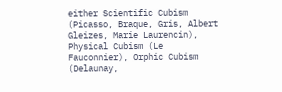either Scientific Cubism (Picasso, Braque, Gris, Albert Gleizes, Marie Laurencin), Physical Cubism (Le Fauconnier), Orphic Cubism (Delaunay,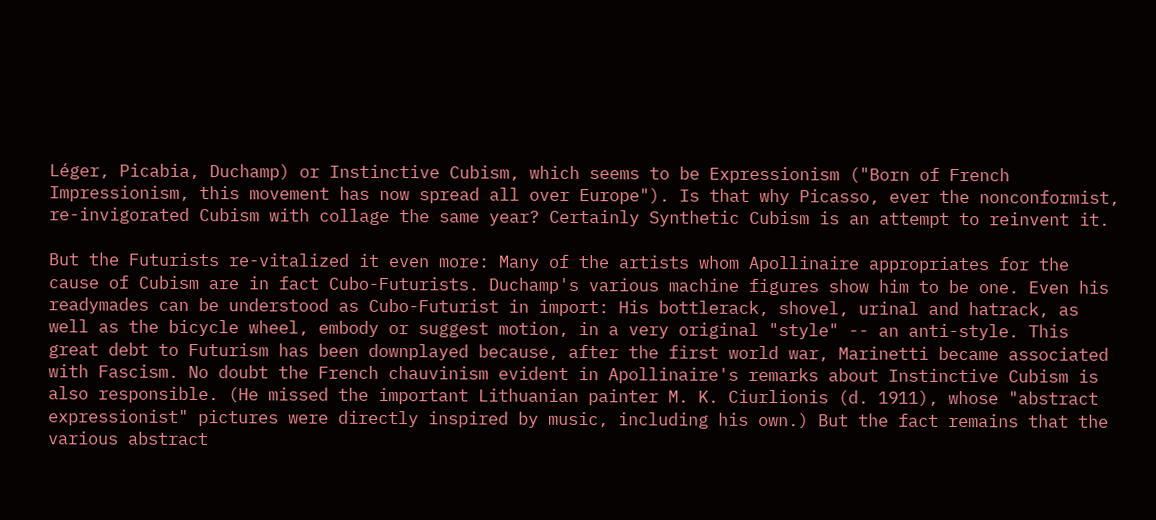Léger, Picabia, Duchamp) or Instinctive Cubism, which seems to be Expressionism ("Born of French Impressionism, this movement has now spread all over Europe"). Is that why Picasso, ever the nonconformist, re-invigorated Cubism with collage the same year? Certainly Synthetic Cubism is an attempt to reinvent it.

But the Futurists re-vitalized it even more: Many of the artists whom Apollinaire appropriates for the cause of Cubism are in fact Cubo-Futurists. Duchamp's various machine figures show him to be one. Even his readymades can be understood as Cubo-Futurist in import: His bottlerack, shovel, urinal and hatrack, as well as the bicycle wheel, embody or suggest motion, in a very original "style" -- an anti-style. This great debt to Futurism has been downplayed because, after the first world war, Marinetti became associated with Fascism. No doubt the French chauvinism evident in Apollinaire's remarks about Instinctive Cubism is also responsible. (He missed the important Lithuanian painter M. K. Ciurlionis (d. 1911), whose "abstract expressionist" pictures were directly inspired by music, including his own.) But the fact remains that the various abstract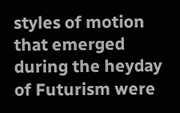styles of motion that emerged during the heyday of Futurism were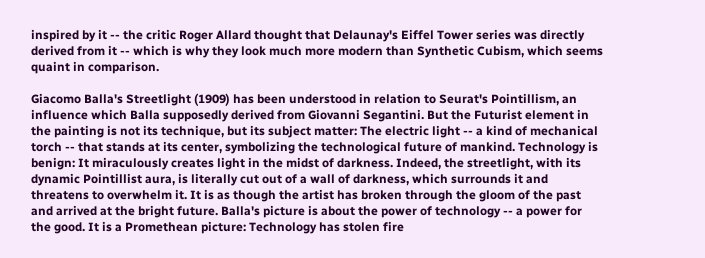inspired by it -- the critic Roger Allard thought that Delaunay's Eiffel Tower series was directly derived from it -- which is why they look much more modern than Synthetic Cubism, which seems quaint in comparison.

Giacomo Balla's Streetlight (1909) has been understood in relation to Seurat's Pointillism, an influence which Balla supposedly derived from Giovanni Segantini. But the Futurist element in the painting is not its technique, but its subject matter: The electric light -- a kind of mechanical torch -- that stands at its center, symbolizing the technological future of mankind. Technology is benign: It miraculously creates light in the midst of darkness. Indeed, the streetlight, with its dynamic Pointillist aura, is literally cut out of a wall of darkness, which surrounds it and threatens to overwhelm it. It is as though the artist has broken through the gloom of the past and arrived at the bright future. Balla's picture is about the power of technology -- a power for the good. It is a Promethean picture: Technology has stolen fire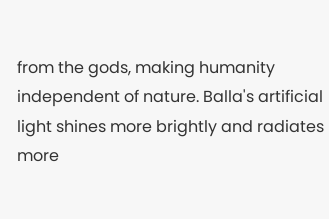from the gods, making humanity independent of nature. Balla's artificial light shines more brightly and radiates more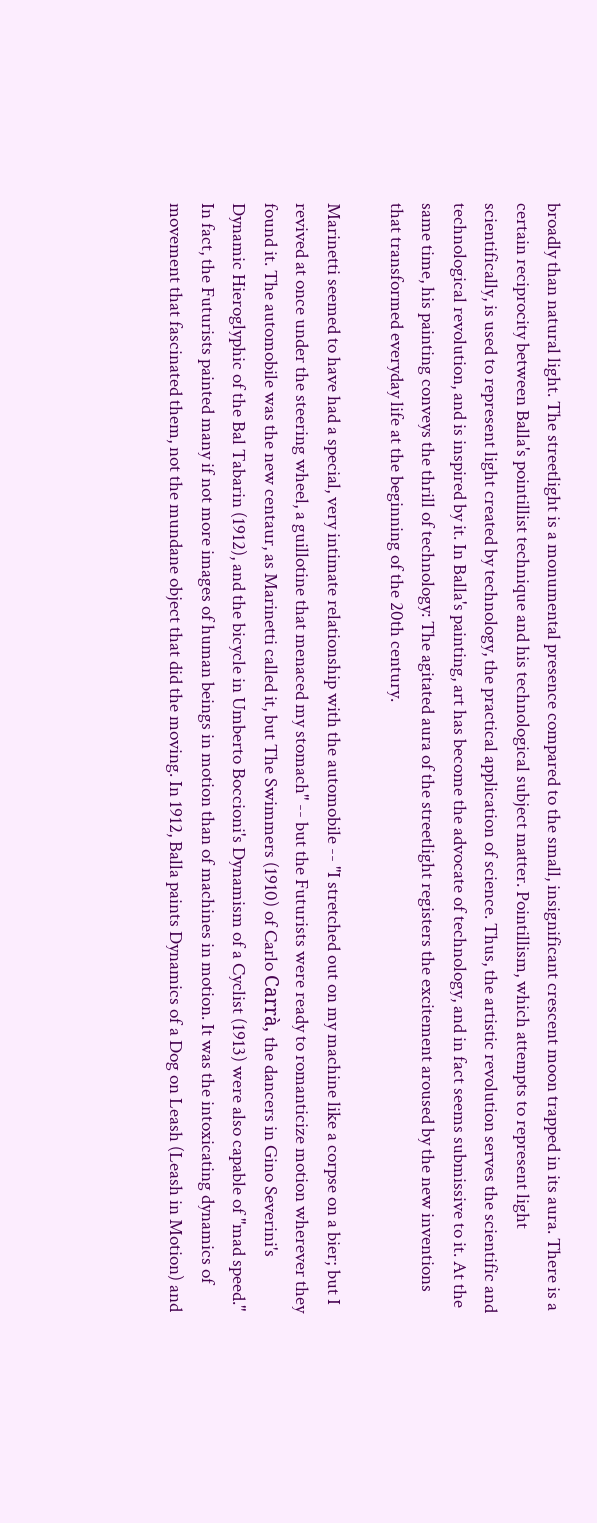broadly than natural light. The streetlight is a monumental presence compared to the small, insignificant crescent moon trapped in its aura. There is a certain reciprocity between Balla's pointillist technique and his technological subject matter. Pointillism, which attempts to represent light scientifically, is used to represent light created by technology, the practical application of science. Thus, the artistic revolution serves the scientific and technological revolution, and is inspired by it. In Balla's painting, art has become the advocate of technology, and in fact seems submissive to it. At the same time, his painting conveys the thrill of technology: The agitated aura of the streetlight registers the excitement aroused by the new inventions that transformed everyday life at the beginning of the 20th century.

Marinetti seemed to have had a special, very intimate relationship with the automobile -- "I stretched out on my machine like a corpse on a bier; but I revived at once under the steering wheel, a guillotine that menaced my stomach" -- but the Futurists were ready to romanticize motion wherever they found it. The automobile was the new centaur, as Marinetti called it, but The Swimmers (1910) of Carlo Carrà, the dancers in Gino Severini's Dynamic Hieroglyphic of the Bal Tabarin (1912), and the bicycle in Umberto Boccioni's Dynamism of a Cyclist (1913) were also capable of "mad speed." In fact, the Futurists painted many if not more images of human beings in motion than of machines in motion. It was the intoxicating dynamics of movement that fascinated them, not the mundane object that did the moving. In 1912, Balla paints Dynamics of a Dog on Leash (Leash in Motion) and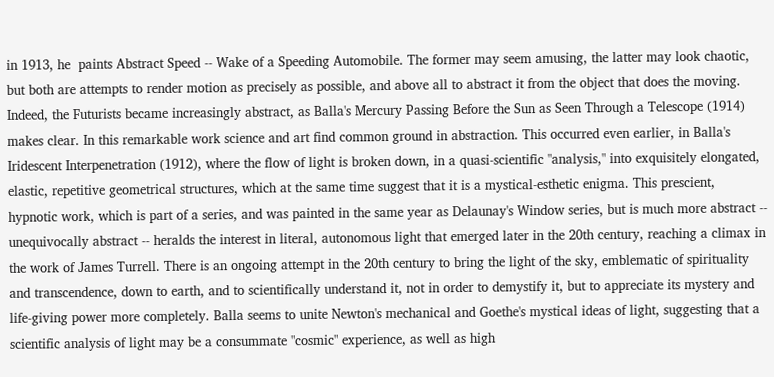in 1913, he  paints Abstract Speed -- Wake of a Speeding Automobile. The former may seem amusing, the latter may look chaotic, but both are attempts to render motion as precisely as possible, and above all to abstract it from the object that does the moving. Indeed, the Futurists became increasingly abstract, as Balla's Mercury Passing Before the Sun as Seen Through a Telescope (1914) makes clear. In this remarkable work science and art find common ground in abstraction. This occurred even earlier, in Balla's Iridescent Interpenetration (1912), where the flow of light is broken down, in a quasi-scientific "analysis," into exquisitely elongated, elastic, repetitive geometrical structures, which at the same time suggest that it is a mystical-esthetic enigma. This prescient, hypnotic work, which is part of a series, and was painted in the same year as Delaunay's Window series, but is much more abstract -- unequivocally abstract -- heralds the interest in literal, autonomous light that emerged later in the 20th century, reaching a climax in the work of James Turrell. There is an ongoing attempt in the 20th century to bring the light of the sky, emblematic of spirituality and transcendence, down to earth, and to scientifically understand it, not in order to demystify it, but to appreciate its mystery and life-giving power more completely. Balla seems to unite Newton's mechanical and Goethe's mystical ideas of light, suggesting that a scientific analysis of light may be a consummate "cosmic" experience, as well as high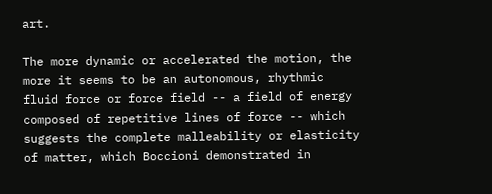art.

The more dynamic or accelerated the motion, the more it seems to be an autonomous, rhythmic fluid force or force field -- a field of energy composed of repetitive lines of force -- which suggests the complete malleability or elasticity of matter, which Boccioni demonstrated in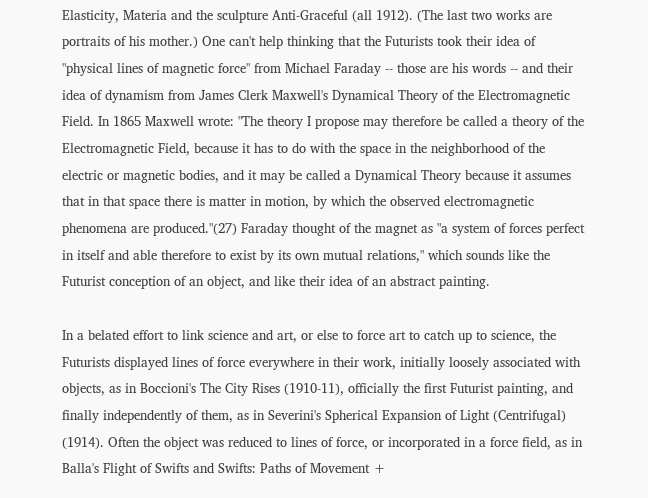Elasticity, Materia and the sculpture Anti-Graceful (all 1912). (The last two works are portraits of his mother.) One can't help thinking that the Futurists took their idea of "physical lines of magnetic force" from Michael Faraday -- those are his words -- and their idea of dynamism from James Clerk Maxwell's Dynamical Theory of the Electromagnetic Field. In 1865 Maxwell wrote: "The theory I propose may therefore be called a theory of the Electromagnetic Field, because it has to do with the space in the neighborhood of the electric or magnetic bodies, and it may be called a Dynamical Theory because it assumes that in that space there is matter in motion, by which the observed electromagnetic phenomena are produced."(27) Faraday thought of the magnet as "a system of forces perfect in itself and able therefore to exist by its own mutual relations," which sounds like the Futurist conception of an object, and like their idea of an abstract painting.

In a belated effort to link science and art, or else to force art to catch up to science, the Futurists displayed lines of force everywhere in their work, initially loosely associated with objects, as in Boccioni's The City Rises (1910-11), officially the first Futurist painting, and finally independently of them, as in Severini's Spherical Expansion of Light (Centrifugal) (1914). Often the object was reduced to lines of force, or incorporated in a force field, as in Balla's Flight of Swifts and Swifts: Paths of Movement +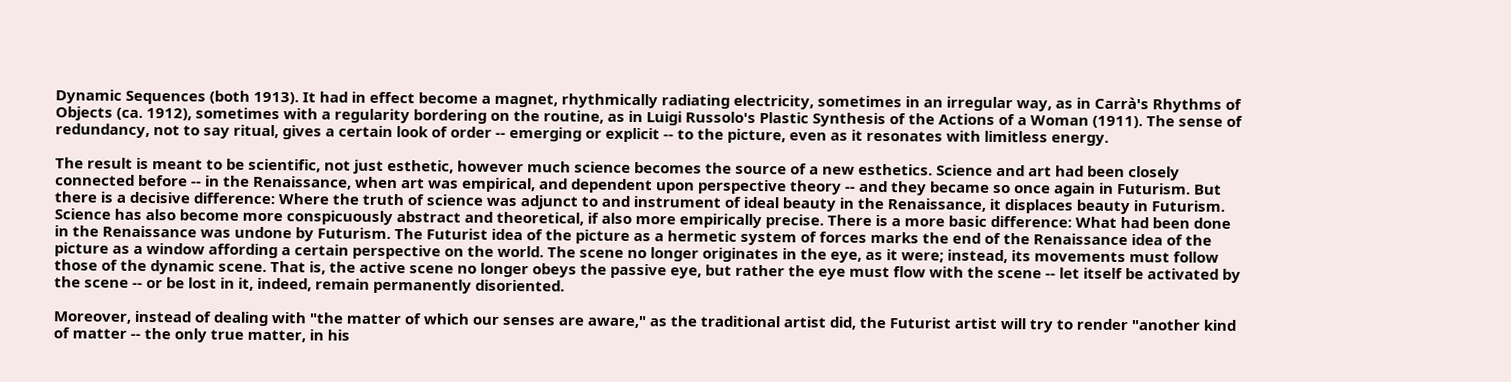Dynamic Sequences (both 1913). It had in effect become a magnet, rhythmically radiating electricity, sometimes in an irregular way, as in Carrà's Rhythms of Objects (ca. 1912), sometimes with a regularity bordering on the routine, as in Luigi Russolo's Plastic Synthesis of the Actions of a Woman (1911). The sense of redundancy, not to say ritual, gives a certain look of order -- emerging or explicit -- to the picture, even as it resonates with limitless energy.

The result is meant to be scientific, not just esthetic, however much science becomes the source of a new esthetics. Science and art had been closely connected before -- in the Renaissance, when art was empirical, and dependent upon perspective theory -- and they became so once again in Futurism. But there is a decisive difference: Where the truth of science was adjunct to and instrument of ideal beauty in the Renaissance, it displaces beauty in Futurism. Science has also become more conspicuously abstract and theoretical, if also more empirically precise. There is a more basic difference: What had been done in the Renaissance was undone by Futurism. The Futurist idea of the picture as a hermetic system of forces marks the end of the Renaissance idea of the picture as a window affording a certain perspective on the world. The scene no longer originates in the eye, as it were; instead, its movements must follow those of the dynamic scene. That is, the active scene no longer obeys the passive eye, but rather the eye must flow with the scene -- let itself be activated by the scene -- or be lost in it, indeed, remain permanently disoriented.

Moreover, instead of dealing with "the matter of which our senses are aware," as the traditional artist did, the Futurist artist will try to render "another kind of matter -- the only true matter, in his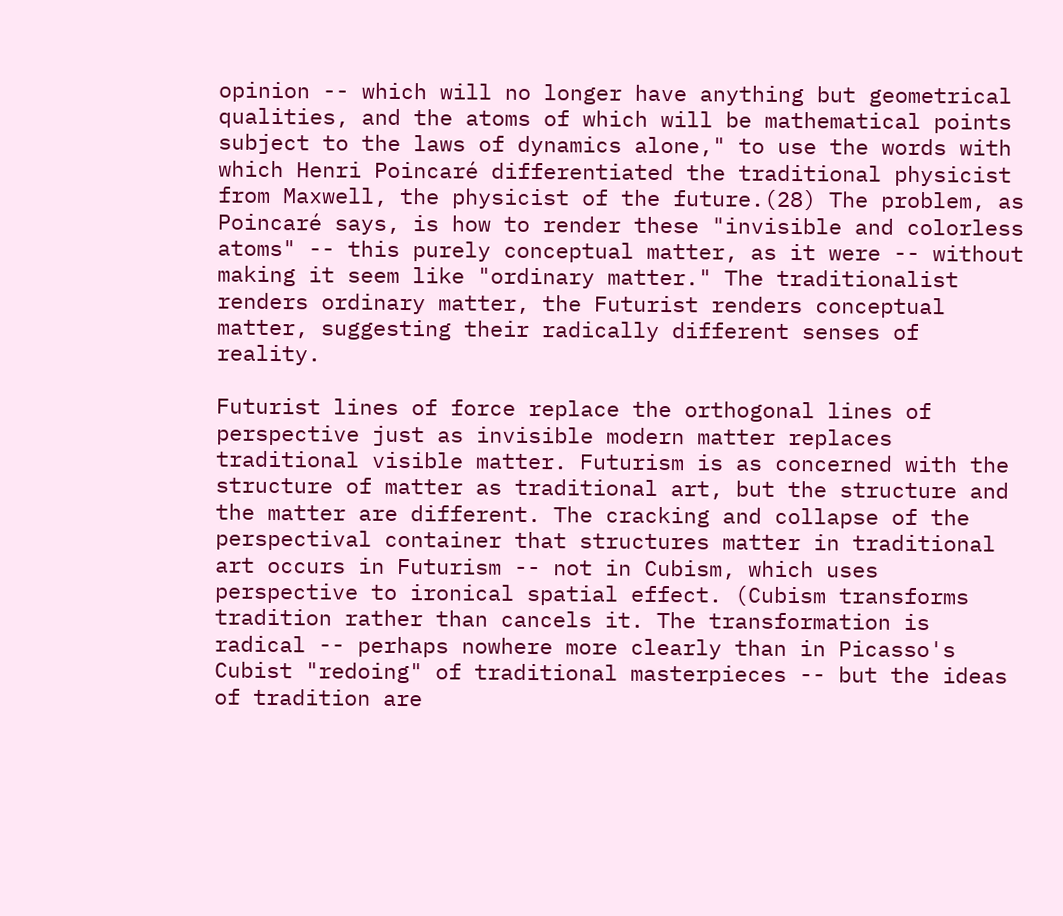opinion -- which will no longer have anything but geometrical qualities, and the atoms of which will be mathematical points subject to the laws of dynamics alone," to use the words with which Henri Poincaré differentiated the traditional physicist from Maxwell, the physicist of the future.(28) The problem, as Poincaré says, is how to render these "invisible and colorless atoms" -- this purely conceptual matter, as it were -- without making it seem like "ordinary matter." The traditionalist renders ordinary matter, the Futurist renders conceptual matter, suggesting their radically different senses of reality.

Futurist lines of force replace the orthogonal lines of perspective just as invisible modern matter replaces traditional visible matter. Futurism is as concerned with the structure of matter as traditional art, but the structure and the matter are different. The cracking and collapse of the perspectival container that structures matter in traditional art occurs in Futurism -- not in Cubism, which uses perspective to ironical spatial effect. (Cubism transforms tradition rather than cancels it. The transformation is radical -- perhaps nowhere more clearly than in Picasso's Cubist "redoing" of traditional masterpieces -- but the ideas of tradition are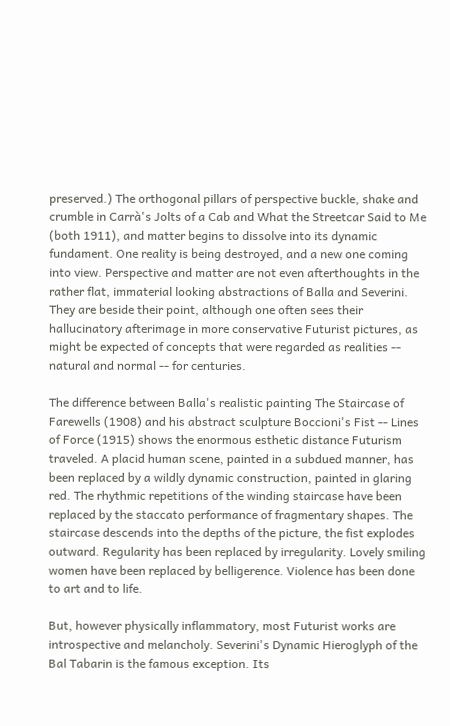preserved.) The orthogonal pillars of perspective buckle, shake and crumble in Carrà's Jolts of a Cab and What the Streetcar Said to Me (both 1911), and matter begins to dissolve into its dynamic fundament. One reality is being destroyed, and a new one coming into view. Perspective and matter are not even afterthoughts in the rather flat, immaterial looking abstractions of Balla and Severini. They are beside their point, although one often sees their hallucinatory afterimage in more conservative Futurist pictures, as might be expected of concepts that were regarded as realities -- natural and normal -- for centuries.

The difference between Balla's realistic painting The Staircase of Farewells (1908) and his abstract sculpture Boccioni's Fist -- Lines of Force (1915) shows the enormous esthetic distance Futurism traveled. A placid human scene, painted in a subdued manner, has been replaced by a wildly dynamic construction, painted in glaring red. The rhythmic repetitions of the winding staircase have been replaced by the staccato performance of fragmentary shapes. The staircase descends into the depths of the picture, the fist explodes outward. Regularity has been replaced by irregularity. Lovely smiling women have been replaced by belligerence. Violence has been done to art and to life.

But, however physically inflammatory, most Futurist works are introspective and melancholy. Severini's Dynamic Hieroglyph of the Bal Tabarin is the famous exception. Its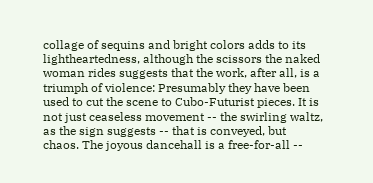collage of sequins and bright colors adds to its lightheartedness, although the scissors the naked woman rides suggests that the work, after all, is a triumph of violence: Presumably they have been used to cut the scene to Cubo-Futurist pieces. It is not just ceaseless movement -- the swirling waltz, as the sign suggests -- that is conveyed, but chaos. The joyous dancehall is a free-for-all --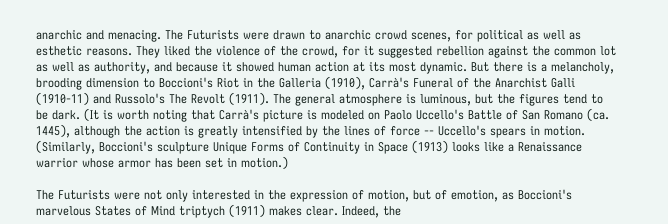anarchic and menacing. The Futurists were drawn to anarchic crowd scenes, for political as well as esthetic reasons. They liked the violence of the crowd, for it suggested rebellion against the common lot as well as authority, and because it showed human action at its most dynamic. But there is a melancholy, brooding dimension to Boccioni's Riot in the Galleria (1910), Carrà's Funeral of the Anarchist Galli (1910-11) and Russolo's The Revolt (1911). The general atmosphere is luminous, but the figures tend to be dark. (It is worth noting that Carrà's picture is modeled on Paolo Uccello's Battle of San Romano (ca. 1445), although the action is greatly intensified by the lines of force -- Uccello's spears in motion. (Similarly, Boccioni's sculpture Unique Forms of Continuity in Space (1913) looks like a Renaissance warrior whose armor has been set in motion.)

The Futurists were not only interested in the expression of motion, but of emotion, as Boccioni's marvelous States of Mind triptych (1911) makes clear. Indeed, the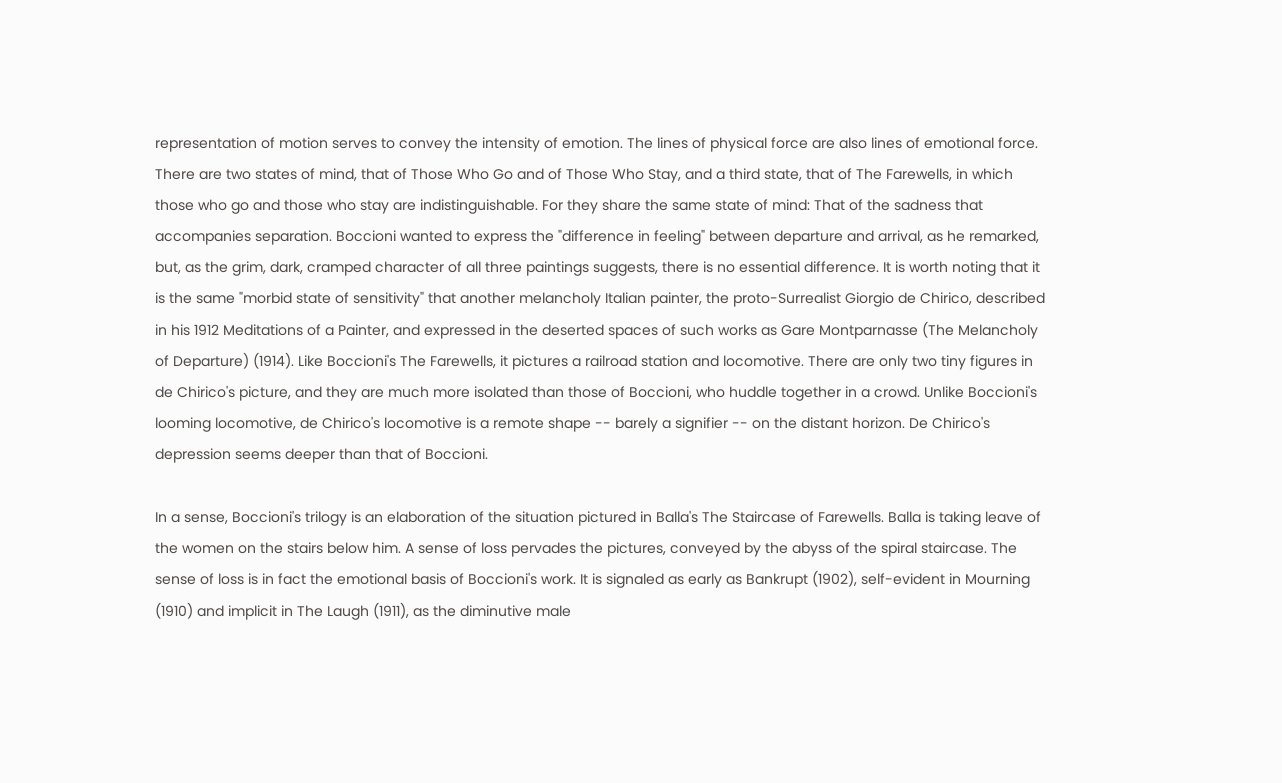representation of motion serves to convey the intensity of emotion. The lines of physical force are also lines of emotional force. There are two states of mind, that of Those Who Go and of Those Who Stay, and a third state, that of The Farewells, in which those who go and those who stay are indistinguishable. For they share the same state of mind: That of the sadness that accompanies separation. Boccioni wanted to express the "difference in feeling" between departure and arrival, as he remarked, but, as the grim, dark, cramped character of all three paintings suggests, there is no essential difference. It is worth noting that it is the same "morbid state of sensitivity" that another melancholy Italian painter, the proto-Surrealist Giorgio de Chirico, described in his 1912 Meditations of a Painter, and expressed in the deserted spaces of such works as Gare Montparnasse (The Melancholy of Departure) (1914). Like Boccioni's The Farewells, it pictures a railroad station and locomotive. There are only two tiny figures in de Chirico's picture, and they are much more isolated than those of Boccioni, who huddle together in a crowd. Unlike Boccioni's looming locomotive, de Chirico's locomotive is a remote shape -- barely a signifier -- on the distant horizon. De Chirico's depression seems deeper than that of Boccioni.

In a sense, Boccioni's trilogy is an elaboration of the situation pictured in Balla's The Staircase of Farewells. Balla is taking leave of the women on the stairs below him. A sense of loss pervades the pictures, conveyed by the abyss of the spiral staircase. The sense of loss is in fact the emotional basis of Boccioni's work. It is signaled as early as Bankrupt (1902), self-evident in Mourning (1910) and implicit in The Laugh (1911), as the diminutive male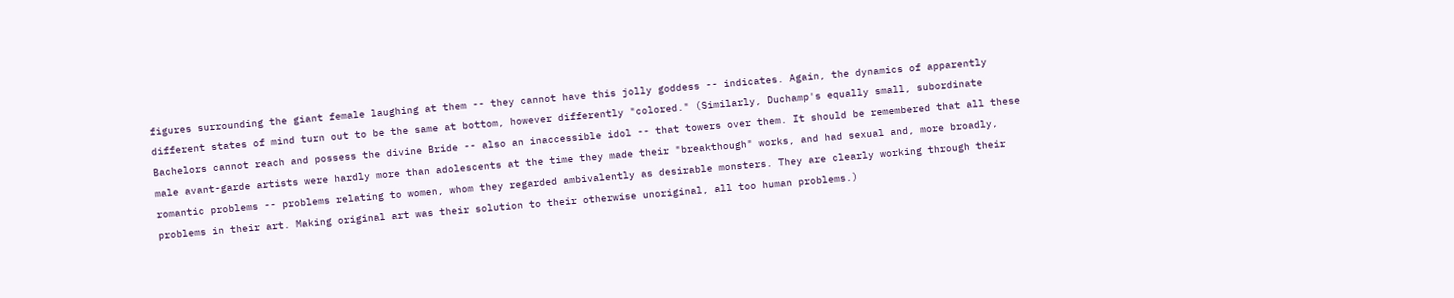figures surrounding the giant female laughing at them -- they cannot have this jolly goddess -- indicates. Again, the dynamics of apparently different states of mind turn out to be the same at bottom, however differently "colored." (Similarly, Duchamp's equally small, subordinate Bachelors cannot reach and possess the divine Bride -- also an inaccessible idol -- that towers over them. It should be remembered that all these male avant-garde artists were hardly more than adolescents at the time they made their "breakthough" works, and had sexual and, more broadly, romantic problems -- problems relating to women, whom they regarded ambivalently as desirable monsters. They are clearly working through their problems in their art. Making original art was their solution to their otherwise unoriginal, all too human problems.)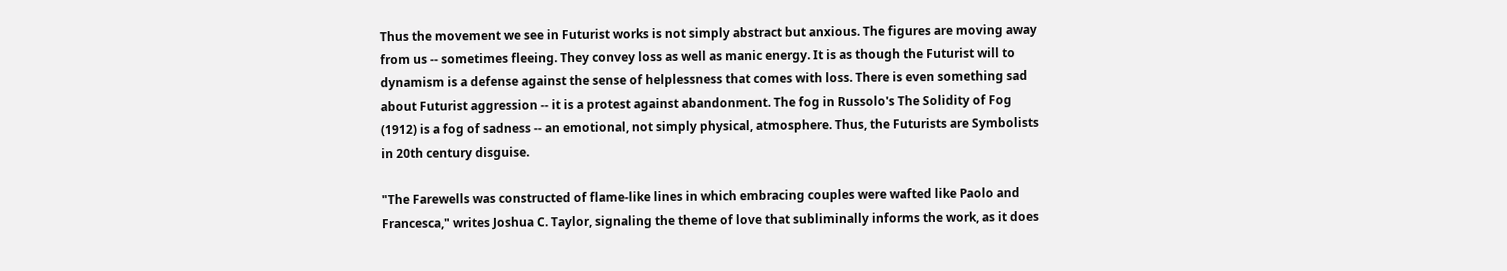Thus the movement we see in Futurist works is not simply abstract but anxious. The figures are moving away from us -- sometimes fleeing. They convey loss as well as manic energy. It is as though the Futurist will to dynamism is a defense against the sense of helplessness that comes with loss. There is even something sad about Futurist aggression -- it is a protest against abandonment. The fog in Russolo's The Solidity of Fog (1912) is a fog of sadness -- an emotional, not simply physical, atmosphere. Thus, the Futurists are Symbolists in 20th century disguise.

"The Farewells was constructed of flame-like lines in which embracing couples were wafted like Paolo and Francesca," writes Joshua C. Taylor, signaling the theme of love that subliminally informs the work, as it does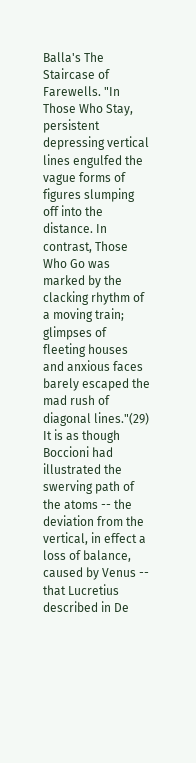Balla's The Staircase of Farewells. "In Those Who Stay, persistent depressing vertical lines engulfed the vague forms of figures slumping off into the distance. In contrast, Those Who Go was marked by the clacking rhythm of a moving train; glimpses of fleeting houses and anxious faces barely escaped the mad rush of diagonal lines."(29) It is as though Boccioni had illustrated the swerving path of the atoms -- the deviation from the vertical, in effect a loss of balance, caused by Venus -- that Lucretius described in De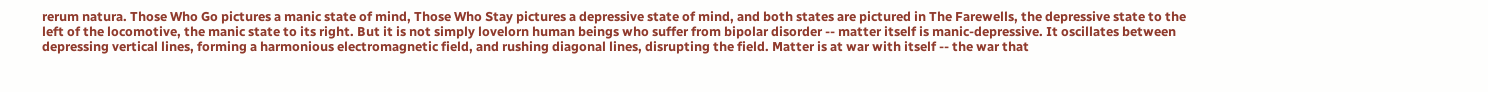rerum natura. Those Who Go pictures a manic state of mind, Those Who Stay pictures a depressive state of mind, and both states are pictured in The Farewells, the depressive state to the left of the locomotive, the manic state to its right. But it is not simply lovelorn human beings who suffer from bipolar disorder -- matter itself is manic-depressive. It oscillates between depressing vertical lines, forming a harmonious electromagnetic field, and rushing diagonal lines, disrupting the field. Matter is at war with itself -- the war that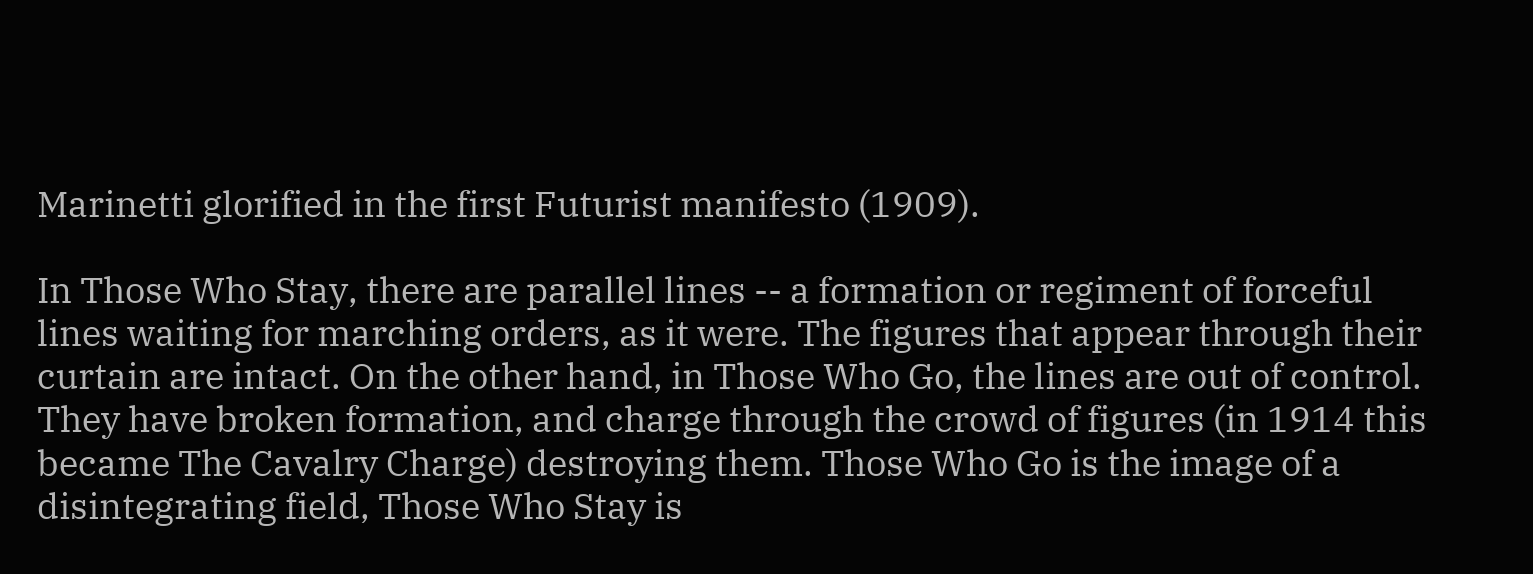Marinetti glorified in the first Futurist manifesto (1909).

In Those Who Stay, there are parallel lines -- a formation or regiment of forceful lines waiting for marching orders, as it were. The figures that appear through their curtain are intact. On the other hand, in Those Who Go, the lines are out of control. They have broken formation, and charge through the crowd of figures (in 1914 this became The Cavalry Charge) destroying them. Those Who Go is the image of a disintegrating field, Those Who Stay is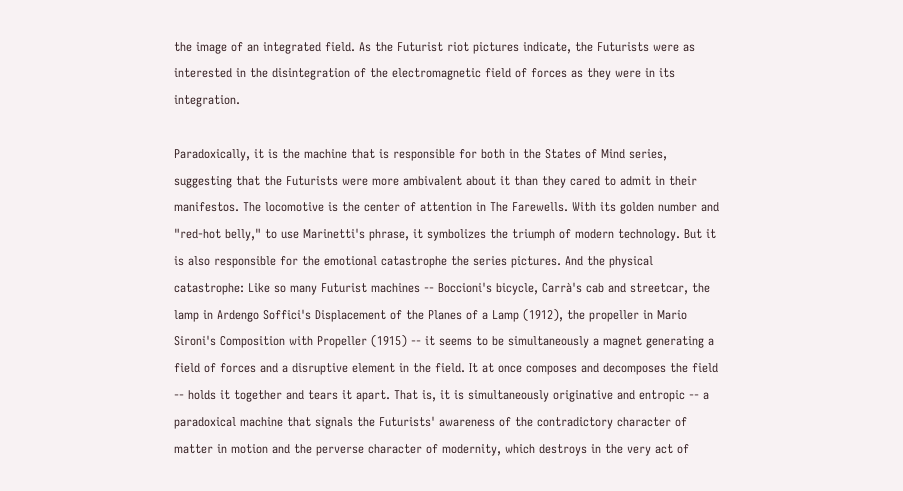the image of an integrated field. As the Futurist riot pictures indicate, the Futurists were as interested in the disintegration of the electromagnetic field of forces as they were in its integration.

Paradoxically, it is the machine that is responsible for both in the States of Mind series, suggesting that the Futurists were more ambivalent about it than they cared to admit in their manifestos. The locomotive is the center of attention in The Farewells. With its golden number and "red-hot belly," to use Marinetti's phrase, it symbolizes the triumph of modern technology. But it is also responsible for the emotional catastrophe the series pictures. And the physical catastrophe: Like so many Futurist machines -- Boccioni's bicycle, Carrà's cab and streetcar, the lamp in Ardengo Soffici's Displacement of the Planes of a Lamp (1912), the propeller in Mario Sironi's Composition with Propeller (1915) -- it seems to be simultaneously a magnet generating a field of forces and a disruptive element in the field. It at once composes and decomposes the field -- holds it together and tears it apart. That is, it is simultaneously originative and entropic -- a paradoxical machine that signals the Futurists' awareness of the contradictory character of matter in motion and the perverse character of modernity, which destroys in the very act of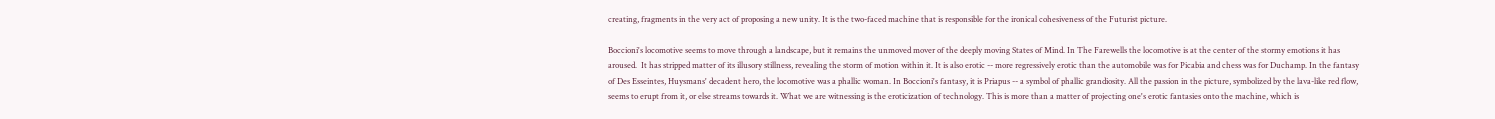creating, fragments in the very act of proposing a new unity. It is the two-faced machine that is responsible for the ironical cohesiveness of the Futurist picture.

Boccioni's locomotive seems to move through a landscape, but it remains the unmoved mover of the deeply moving States of Mind. In The Farewells the locomotive is at the center of the stormy emotions it has aroused.  It has stripped matter of its illusory stillness, revealing the storm of motion within it. It is also erotic -- more regressively erotic than the automobile was for Picabia and chess was for Duchamp. In the fantasy of Des Esseintes, Huysmans' decadent hero, the locomotive was a phallic woman. In Boccioni's fantasy, it is Priapus -- a symbol of phallic grandiosity. All the passion in the picture, symbolized by the lava-like red flow, seems to erupt from it, or else streams towards it. What we are witnessing is the eroticization of technology. This is more than a matter of projecting one's erotic fantasies onto the machine, which is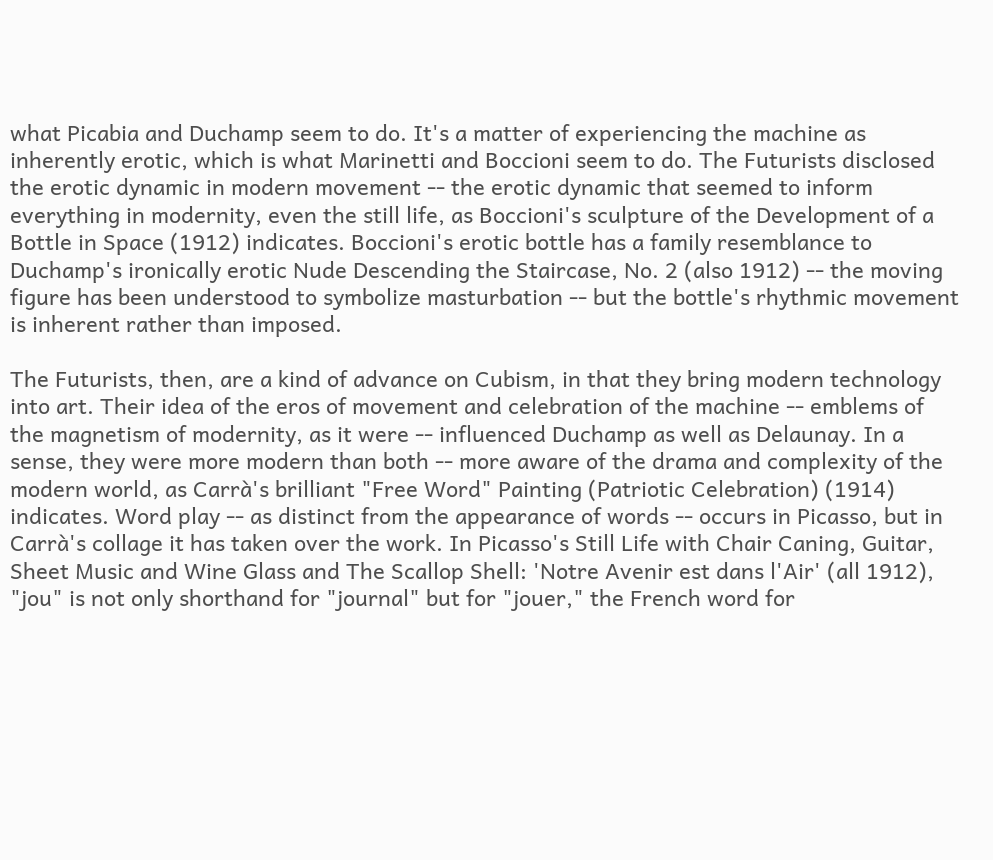what Picabia and Duchamp seem to do. It's a matter of experiencing the machine as inherently erotic, which is what Marinetti and Boccioni seem to do. The Futurists disclosed the erotic dynamic in modern movement -- the erotic dynamic that seemed to inform everything in modernity, even the still life, as Boccioni's sculpture of the Development of a Bottle in Space (1912) indicates. Boccioni's erotic bottle has a family resemblance to Duchamp's ironically erotic Nude Descending the Staircase, No. 2 (also 1912) -- the moving figure has been understood to symbolize masturbation -- but the bottle's rhythmic movement is inherent rather than imposed.

The Futurists, then, are a kind of advance on Cubism, in that they bring modern technology into art. Their idea of the eros of movement and celebration of the machine -- emblems of the magnetism of modernity, as it were -- influenced Duchamp as well as Delaunay. In a sense, they were more modern than both -- more aware of the drama and complexity of the modern world, as Carrà's brilliant "Free Word" Painting (Patriotic Celebration) (1914) indicates. Word play -- as distinct from the appearance of words -- occurs in Picasso, but in Carrà's collage it has taken over the work. In Picasso's Still Life with Chair Caning, Guitar, Sheet Music and Wine Glass and The Scallop Shell: 'Notre Avenir est dans l'Air' (all 1912), "jou" is not only shorthand for "journal" but for "jouer," the French word for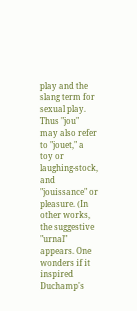play and the slang term for sexual play. Thus "jou" may also refer to "jouet," a toy or laughing-stock, and "jouissance" or pleasure. (In other works, the suggestive "urnal" appears. One wonders if it inspired Duchamp's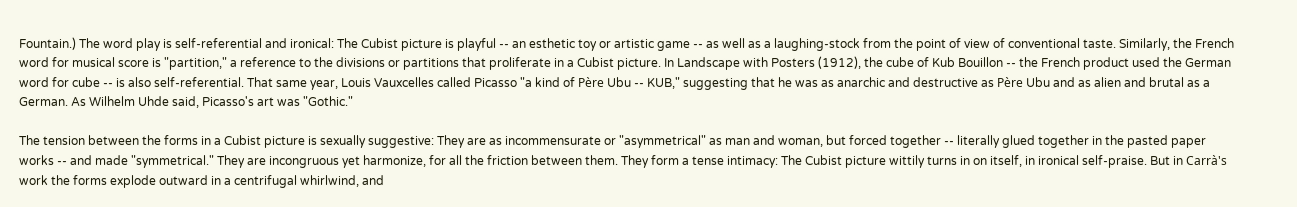Fountain.) The word play is self-referential and ironical: The Cubist picture is playful -- an esthetic toy or artistic game -- as well as a laughing-stock from the point of view of conventional taste. Similarly, the French word for musical score is "partition," a reference to the divisions or partitions that proliferate in a Cubist picture. In Landscape with Posters (1912), the cube of Kub Bouillon -- the French product used the German word for cube -- is also self-referential. That same year, Louis Vauxcelles called Picasso "a kind of Père Ubu -- KUB," suggesting that he was as anarchic and destructive as Père Ubu and as alien and brutal as a German. As Wilhelm Uhde said, Picasso's art was "Gothic."

The tension between the forms in a Cubist picture is sexually suggestive: They are as incommensurate or "asymmetrical" as man and woman, but forced together -- literally glued together in the pasted paper works -- and made "symmetrical." They are incongruous yet harmonize, for all the friction between them. They form a tense intimacy: The Cubist picture wittily turns in on itself, in ironical self-praise. But in Carrà's work the forms explode outward in a centrifugal whirlwind, and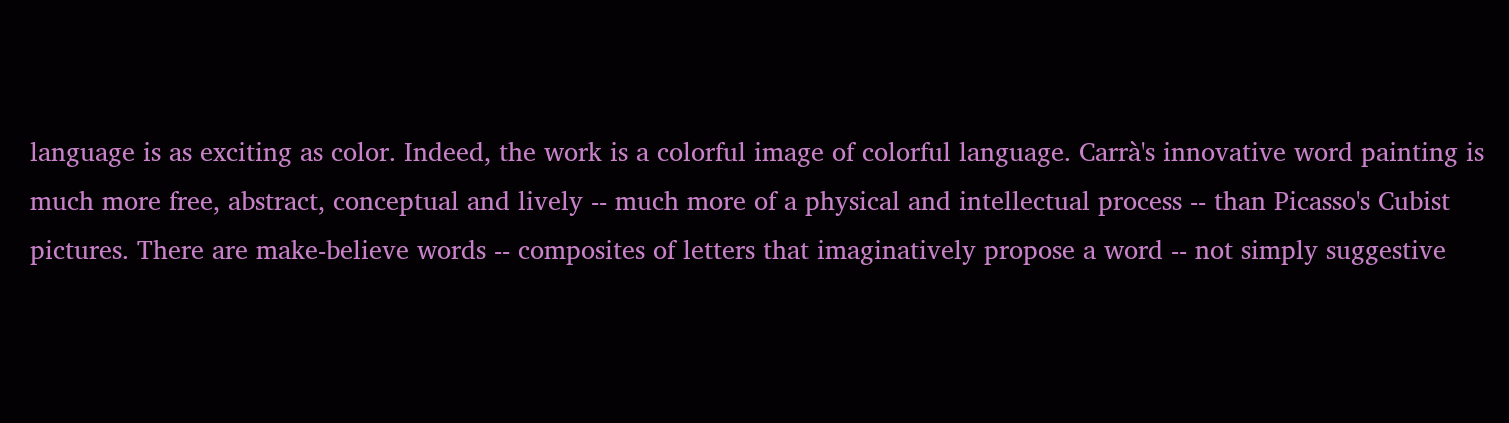language is as exciting as color. Indeed, the work is a colorful image of colorful language. Carrà's innovative word painting is much more free, abstract, conceptual and lively -- much more of a physical and intellectual process -- than Picasso's Cubist pictures. There are make-believe words -- composites of letters that imaginatively propose a word -- not simply suggestive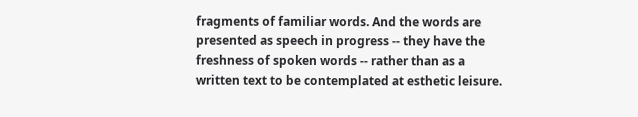fragments of familiar words. And the words are presented as speech in progress -- they have the freshness of spoken words -- rather than as a written text to be contemplated at esthetic leisure.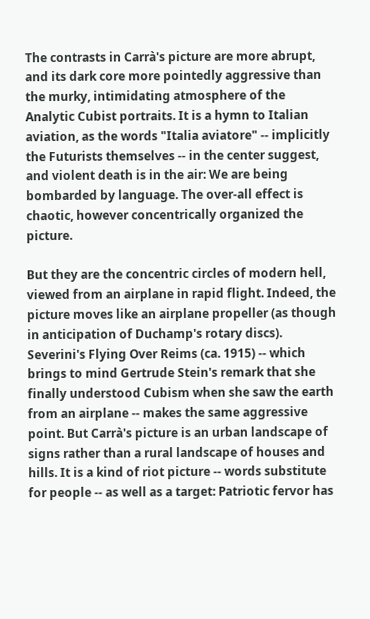The contrasts in Carrà's picture are more abrupt, and its dark core more pointedly aggressive than the murky, intimidating atmosphere of the Analytic Cubist portraits. It is a hymn to Italian aviation, as the words "Italia aviatore" -- implicitly the Futurists themselves -- in the center suggest, and violent death is in the air: We are being bombarded by language. The over-all effect is chaotic, however concentrically organized the picture.

But they are the concentric circles of modern hell, viewed from an airplane in rapid flight. Indeed, the picture moves like an airplane propeller (as though in anticipation of Duchamp's rotary discs). Severini's Flying Over Reims (ca. 1915) -- which brings to mind Gertrude Stein's remark that she finally understood Cubism when she saw the earth from an airplane -- makes the same aggressive point. But Carrà's picture is an urban landscape of signs rather than a rural landscape of houses and hills. It is a kind of riot picture -- words substitute for people -- as well as a target: Patriotic fervor has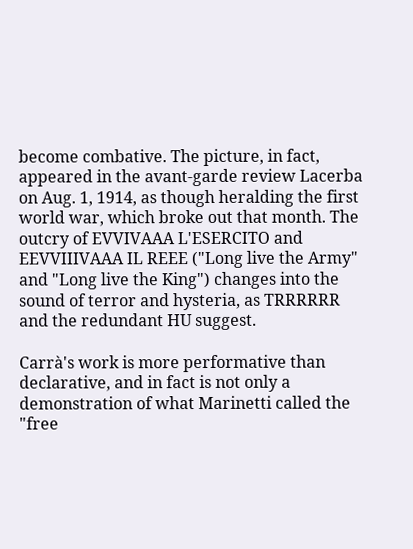become combative. The picture, in fact, appeared in the avant-garde review Lacerba on Aug. 1, 1914, as though heralding the first world war, which broke out that month. The outcry of EVVIVAAA L'ESERCITO and EEVVIIIVAAA IL REEE ("Long live the Army" and "Long live the King") changes into the sound of terror and hysteria, as TRRRRRR and the redundant HU suggest.

Carrà's work is more performative than declarative, and in fact is not only a demonstration of what Marinetti called the "free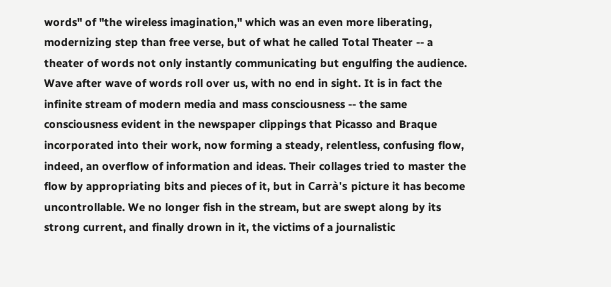words" of "the wireless imagination," which was an even more liberating, modernizing step than free verse, but of what he called Total Theater -- a theater of words not only instantly communicating but engulfing the audience. Wave after wave of words roll over us, with no end in sight. It is in fact the infinite stream of modern media and mass consciousness -- the same consciousness evident in the newspaper clippings that Picasso and Braque incorporated into their work, now forming a steady, relentless, confusing flow, indeed, an overflow of information and ideas. Their collages tried to master the flow by appropriating bits and pieces of it, but in Carrà's picture it has become uncontrollable. We no longer fish in the stream, but are swept along by its strong current, and finally drown in it, the victims of a journalistic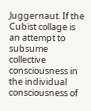Juggernaut. If the Cubist collage is an attempt to subsume collective consciousness in the individual  consciousness of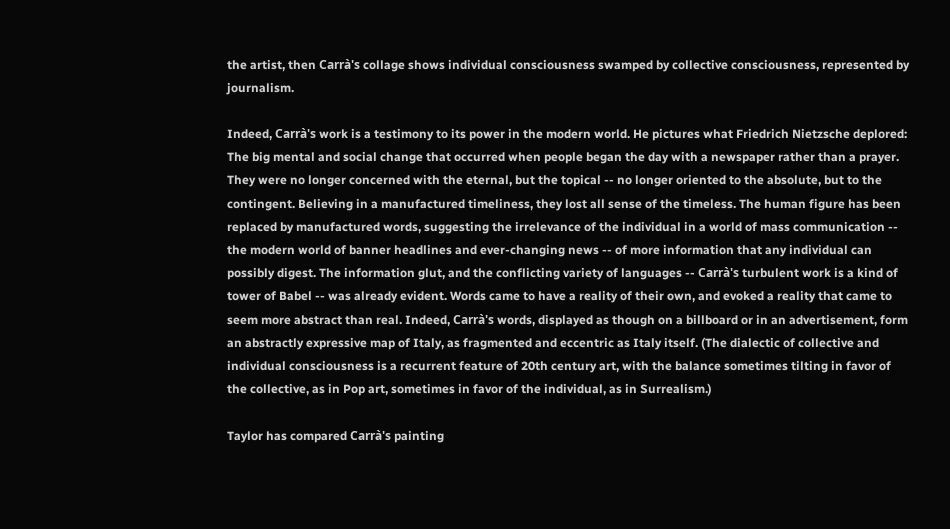the artist, then Carrà's collage shows individual consciousness swamped by collective consciousness, represented by journalism.

Indeed, Carrà's work is a testimony to its power in the modern world. He pictures what Friedrich Nietzsche deplored: The big mental and social change that occurred when people began the day with a newspaper rather than a prayer. They were no longer concerned with the eternal, but the topical -- no longer oriented to the absolute, but to the contingent. Believing in a manufactured timeliness, they lost all sense of the timeless. The human figure has been replaced by manufactured words, suggesting the irrelevance of the individual in a world of mass communication -- the modern world of banner headlines and ever-changing news -- of more information that any individual can possibly digest. The information glut, and the conflicting variety of languages -- Carrà's turbulent work is a kind of tower of Babel -- was already evident. Words came to have a reality of their own, and evoked a reality that came to seem more abstract than real. Indeed, Carrà's words, displayed as though on a billboard or in an advertisement, form an abstractly expressive map of Italy, as fragmented and eccentric as Italy itself. (The dialectic of collective and individual consciousness is a recurrent feature of 20th century art, with the balance sometimes tilting in favor of the collective, as in Pop art, sometimes in favor of the individual, as in Surrealism.)

Taylor has compared Carrà's painting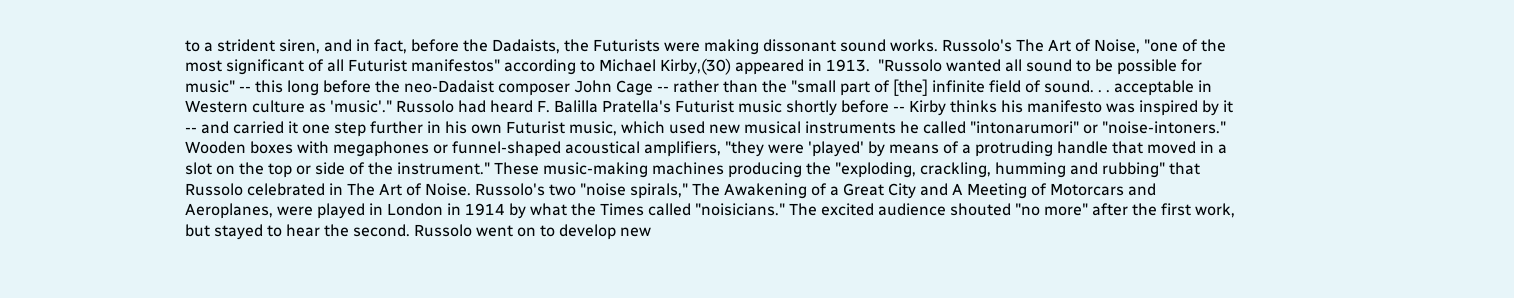to a strident siren, and in fact, before the Dadaists, the Futurists were making dissonant sound works. Russolo's The Art of Noise, "one of the most significant of all Futurist manifestos" according to Michael Kirby,(30) appeared in 1913.  "Russolo wanted all sound to be possible for music" -- this long before the neo-Dadaist composer John Cage -- rather than the "small part of [the] infinite field of sound. . . acceptable in Western culture as 'music'." Russolo had heard F. Balilla Pratella's Futurist music shortly before -- Kirby thinks his manifesto was inspired by it -- and carried it one step further in his own Futurist music, which used new musical instruments he called "intonarumori" or "noise-intoners." Wooden boxes with megaphones or funnel-shaped acoustical amplifiers, "they were 'played' by means of a protruding handle that moved in a slot on the top or side of the instrument." These music-making machines producing the "exploding, crackling, humming and rubbing" that Russolo celebrated in The Art of Noise. Russolo's two "noise spirals," The Awakening of a Great City and A Meeting of Motorcars and Aeroplanes, were played in London in 1914 by what the Times called "noisicians." The excited audience shouted "no more" after the first work, but stayed to hear the second. Russolo went on to develop new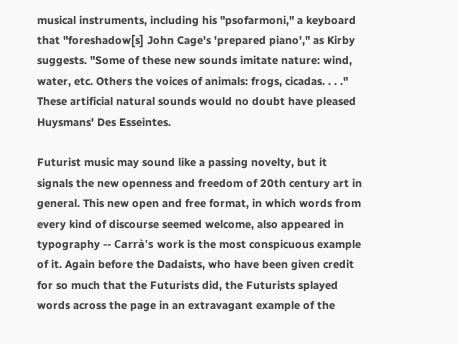musical instruments, including his "psofarmoni," a keyboard that "foreshadow[s] John Cage's 'prepared piano'," as Kirby suggests. "Some of these new sounds imitate nature: wind, water, etc. Others the voices of animals: frogs, cicadas. . . ." These artificial natural sounds would no doubt have pleased Huysmans' Des Esseintes.

Futurist music may sound like a passing novelty, but it signals the new openness and freedom of 20th century art in general. This new open and free format, in which words from every kind of discourse seemed welcome, also appeared in typography -- Carrà's work is the most conspicuous example of it. Again before the Dadaists, who have been given credit for so much that the Futurists did, the Futurists splayed words across the page in an extravagant example of the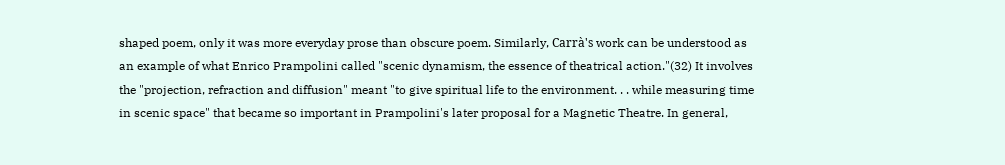shaped poem, only it was more everyday prose than obscure poem. Similarly, Carrà's work can be understood as an example of what Enrico Prampolini called "scenic dynamism, the essence of theatrical action."(32) It involves the "projection, refraction and diffusion" meant "to give spiritual life to the environment. . . while measuring time in scenic space" that became so important in Prampolini's later proposal for a Magnetic Theatre. In general,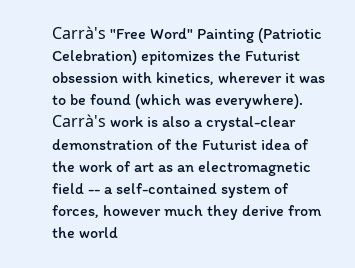Carrà's "Free Word" Painting (Patriotic Celebration) epitomizes the Futurist obsession with kinetics, wherever it was to be found (which was everywhere). Carrà's work is also a crystal-clear demonstration of the Futurist idea of the work of art as an electromagnetic field -- a self-contained system of forces, however much they derive from the world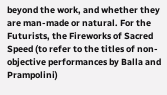beyond the work, and whether they are man-made or natural. For the Futurists, the Fireworks of Sacred Speed (to refer to the titles of non-objective performances by Balla and Prampolini)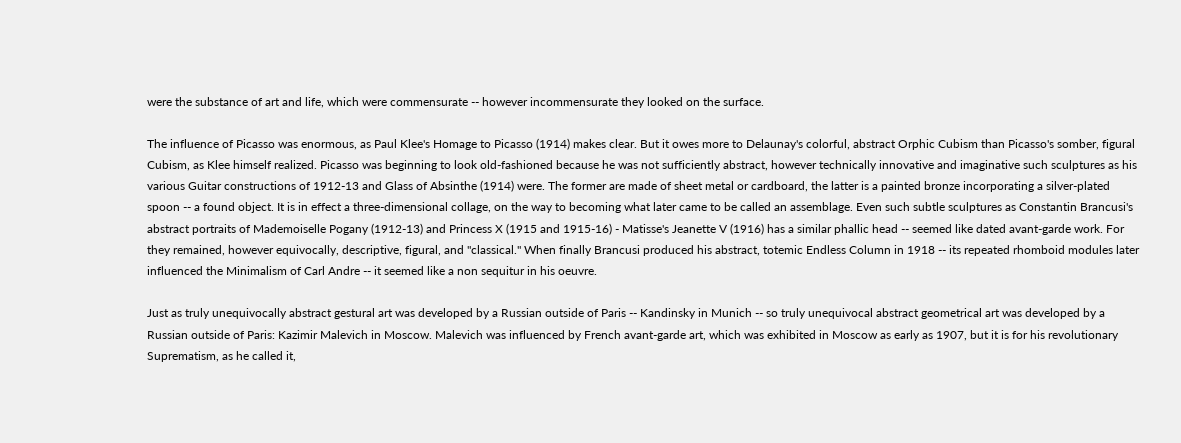were the substance of art and life, which were commensurate -- however incommensurate they looked on the surface.

The influence of Picasso was enormous, as Paul Klee's Homage to Picasso (1914) makes clear. But it owes more to Delaunay's colorful, abstract Orphic Cubism than Picasso's somber, figural Cubism, as Klee himself realized. Picasso was beginning to look old-fashioned because he was not sufficiently abstract, however technically innovative and imaginative such sculptures as his various Guitar constructions of 1912-13 and Glass of Absinthe (1914) were. The former are made of sheet metal or cardboard, the latter is a painted bronze incorporating a silver-plated spoon -- a found object. It is in effect a three-dimensional collage, on the way to becoming what later came to be called an assemblage. Even such subtle sculptures as Constantin Brancusi's abstract portraits of Mademoiselle Pogany (1912-13) and Princess X (1915 and 1915-16) - Matisse's Jeanette V (1916) has a similar phallic head -- seemed like dated avant-garde work. For they remained, however equivocally, descriptive, figural, and "classical." When finally Brancusi produced his abstract, totemic Endless Column in 1918 -- its repeated rhomboid modules later influenced the Minimalism of Carl Andre -- it seemed like a non sequitur in his oeuvre.

Just as truly unequivocally abstract gestural art was developed by a Russian outside of Paris -- Kandinsky in Munich -- so truly unequivocal abstract geometrical art was developed by a Russian outside of Paris: Kazimir Malevich in Moscow. Malevich was influenced by French avant-garde art, which was exhibited in Moscow as early as 1907, but it is for his revolutionary Suprematism, as he called it,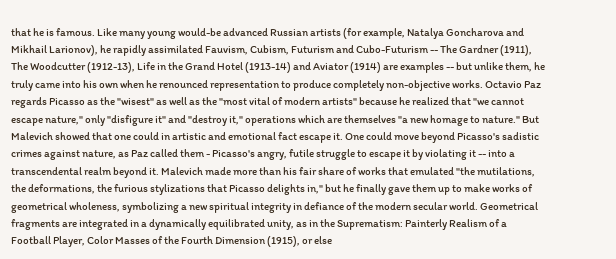that he is famous. Like many young would-be advanced Russian artists (for example, Natalya Goncharova and Mikhail Larionov), he rapidly assimilated Fauvism, Cubism, Futurism and Cubo-Futurism -- The Gardner (1911), The Woodcutter (1912-13), Life in the Grand Hotel (1913-14) and Aviator (1914) are examples -- but unlike them, he truly came into his own when he renounced representation to produce completely non-objective works. Octavio Paz regards Picasso as the "wisest" as well as the "most vital of modern artists" because he realized that "we cannot escape nature," only "disfigure it" and "destroy it," operations which are themselves "a new homage to nature." But Malevich showed that one could in artistic and emotional fact escape it. One could move beyond Picasso's sadistic crimes against nature, as Paz called them - Picasso's angry, futile struggle to escape it by violating it -- into a transcendental realm beyond it. Malevich made more than his fair share of works that emulated "the mutilations, the deformations, the furious stylizations that Picasso delights in," but he finally gave them up to make works of geometrical wholeness, symbolizing a new spiritual integrity in defiance of the modern secular world. Geometrical fragments are integrated in a dynamically equilibrated unity, as in the Suprematism: Painterly Realism of a Football Player, Color Masses of the Fourth Dimension (1915), or else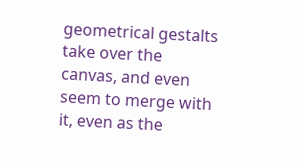geometrical gestalts take over the canvas, and even seem to merge with it, even as the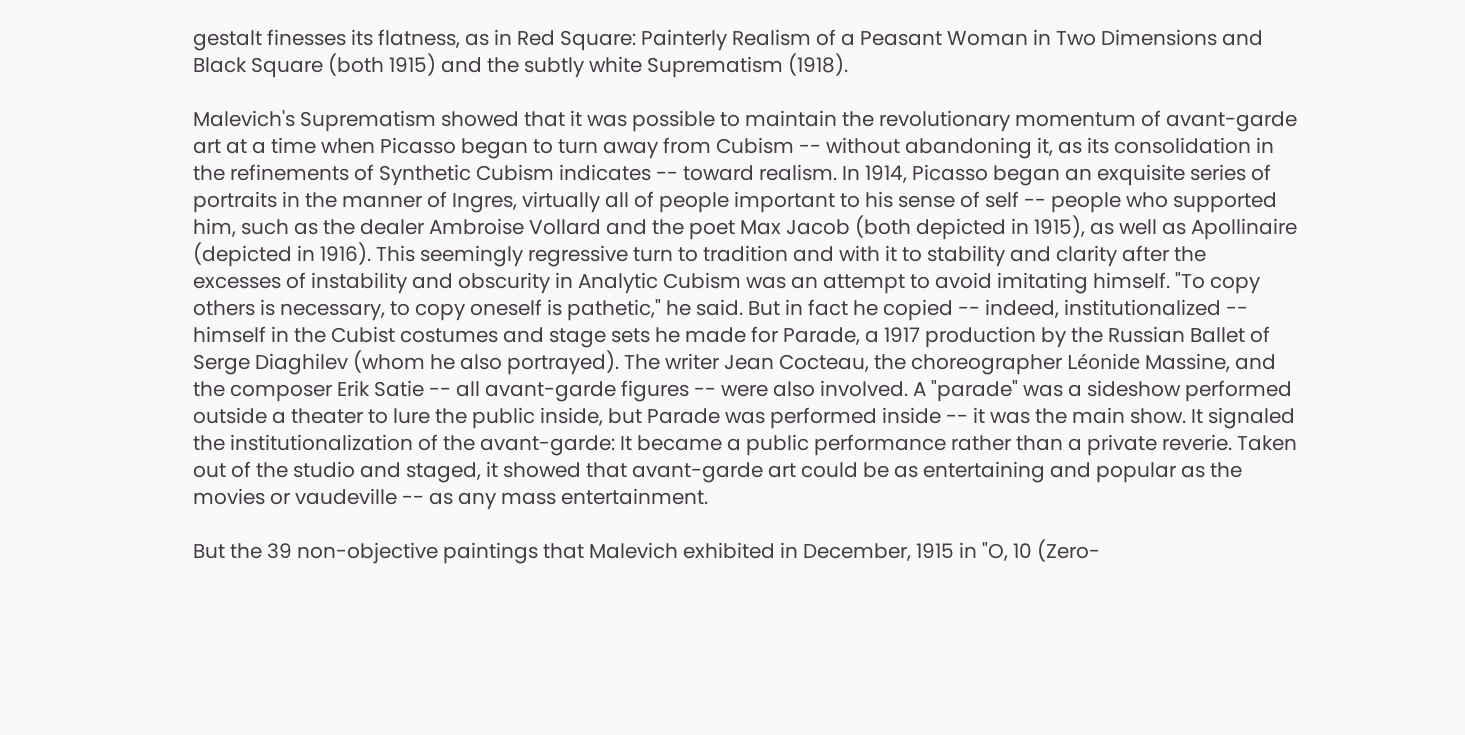gestalt finesses its flatness, as in Red Square: Painterly Realism of a Peasant Woman in Two Dimensions and Black Square (both 1915) and the subtly white Suprematism (1918).

Malevich's Suprematism showed that it was possible to maintain the revolutionary momentum of avant-garde art at a time when Picasso began to turn away from Cubism -- without abandoning it, as its consolidation in the refinements of Synthetic Cubism indicates -- toward realism. In 1914, Picasso began an exquisite series of portraits in the manner of Ingres, virtually all of people important to his sense of self -- people who supported him, such as the dealer Ambroise Vollard and the poet Max Jacob (both depicted in 1915), as well as Apollinaire (depicted in 1916). This seemingly regressive turn to tradition and with it to stability and clarity after the excesses of instability and obscurity in Analytic Cubism was an attempt to avoid imitating himself. "To copy others is necessary, to copy oneself is pathetic," he said. But in fact he copied -- indeed, institutionalized -- himself in the Cubist costumes and stage sets he made for Parade, a 1917 production by the Russian Ballet of Serge Diaghilev (whom he also portrayed). The writer Jean Cocteau, the choreographer Léonide Massine, and the composer Erik Satie -- all avant-garde figures -- were also involved. A "parade" was a sideshow performed outside a theater to lure the public inside, but Parade was performed inside -- it was the main show. It signaled the institutionalization of the avant-garde: It became a public performance rather than a private reverie. Taken out of the studio and staged, it showed that avant-garde art could be as entertaining and popular as the movies or vaudeville -- as any mass entertainment.

But the 39 non-objective paintings that Malevich exhibited in December, 1915 in "O, 10 (Zero-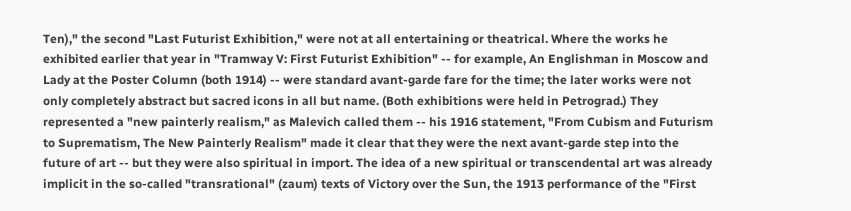Ten)," the second "Last Futurist Exhibition," were not at all entertaining or theatrical. Where the works he exhibited earlier that year in "Tramway V: First Futurist Exhibition" -- for example, An Englishman in Moscow and Lady at the Poster Column (both 1914) -- were standard avant-garde fare for the time; the later works were not only completely abstract but sacred icons in all but name. (Both exhibitions were held in Petrograd.) They represented a "new painterly realism," as Malevich called them -- his 1916 statement, "From Cubism and Futurism to Suprematism, The New Painterly Realism" made it clear that they were the next avant-garde step into the future of art -- but they were also spiritual in import. The idea of a new spiritual or transcendental art was already implicit in the so-called "transrational" (zaum) texts of Victory over the Sun, the 1913 performance of the "First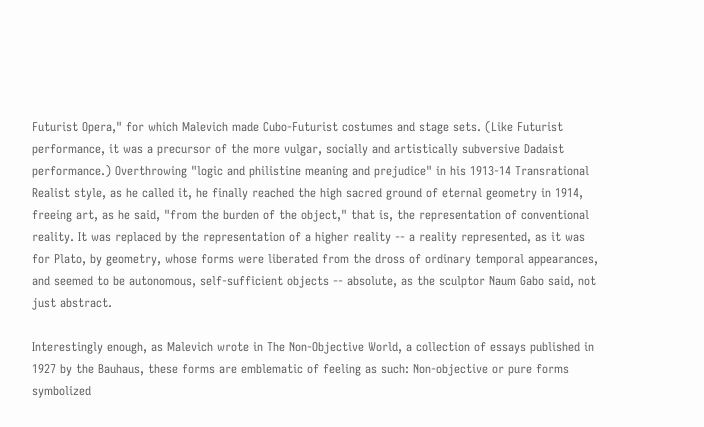Futurist Opera," for which Malevich made Cubo-Futurist costumes and stage sets. (Like Futurist performance, it was a precursor of the more vulgar, socially and artistically subversive Dadaist performance.) Overthrowing "logic and philistine meaning and prejudice" in his 1913-14 Transrational Realist style, as he called it, he finally reached the high sacred ground of eternal geometry in 1914, freeing art, as he said, "from the burden of the object," that is, the representation of conventional reality. It was replaced by the representation of a higher reality -- a reality represented, as it was for Plato, by geometry, whose forms were liberated from the dross of ordinary temporal appearances, and seemed to be autonomous, self-sufficient objects -- absolute, as the sculptor Naum Gabo said, not just abstract.

Interestingly enough, as Malevich wrote in The Non-Objective World, a collection of essays published in 1927 by the Bauhaus, these forms are emblematic of feeling as such: Non-objective or pure forms symbolized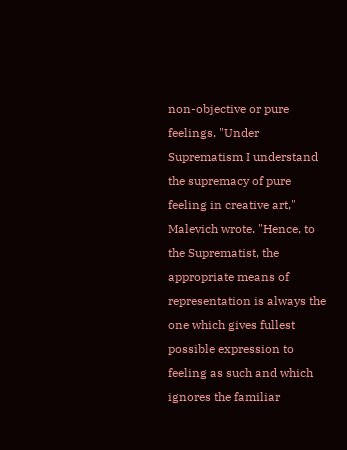non-objective or pure feelings. "Under Suprematism I understand the supremacy of pure feeling in creative art," Malevich wrote. "Hence, to the Suprematist, the appropriate means of representation is always the one which gives fullest possible expression to feeling as such and which ignores the familiar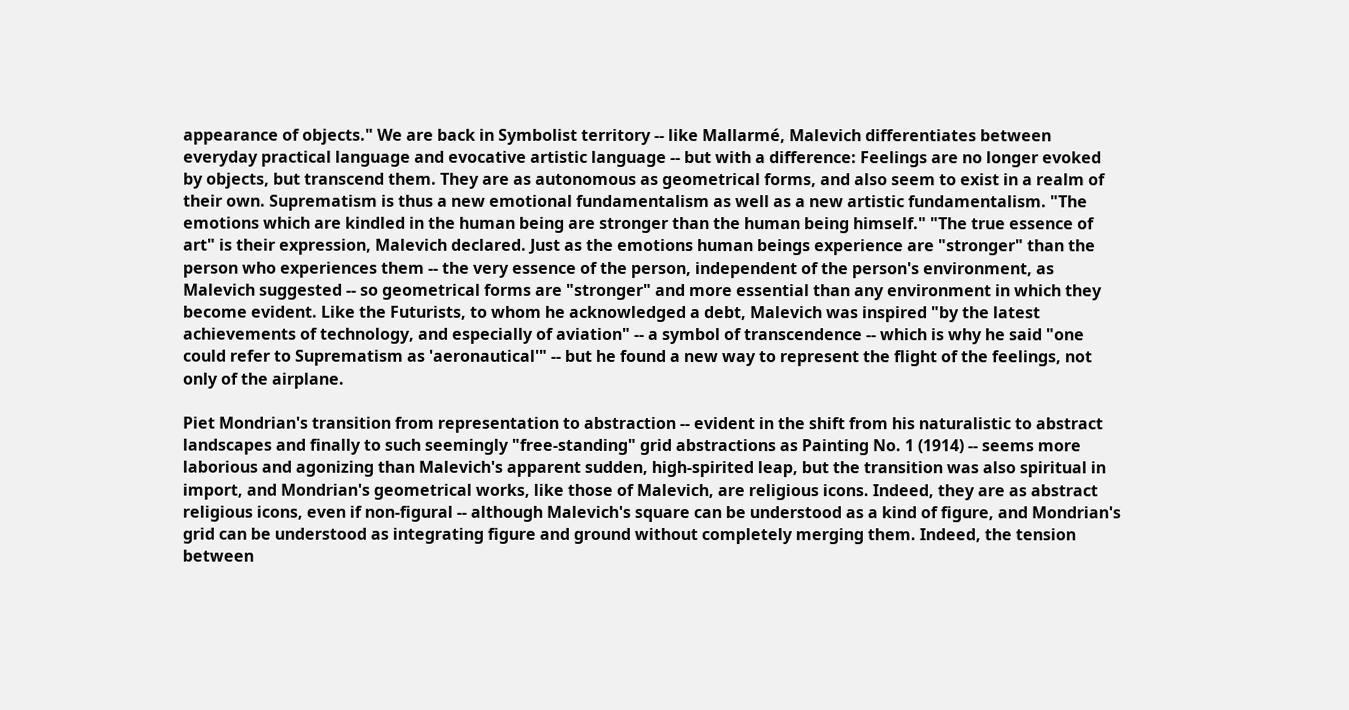appearance of objects." We are back in Symbolist territory -- like Mallarmé, Malevich differentiates between everyday practical language and evocative artistic language -- but with a difference: Feelings are no longer evoked by objects, but transcend them. They are as autonomous as geometrical forms, and also seem to exist in a realm of their own. Suprematism is thus a new emotional fundamentalism as well as a new artistic fundamentalism. "The emotions which are kindled in the human being are stronger than the human being himself." "The true essence of art" is their expression, Malevich declared. Just as the emotions human beings experience are "stronger" than the person who experiences them -- the very essence of the person, independent of the person's environment, as Malevich suggested -- so geometrical forms are "stronger" and more essential than any environment in which they become evident. Like the Futurists, to whom he acknowledged a debt, Malevich was inspired "by the latest achievements of technology, and especially of aviation" -- a symbol of transcendence -- which is why he said "one could refer to Suprematism as 'aeronautical'" -- but he found a new way to represent the flight of the feelings, not only of the airplane.

Piet Mondrian's transition from representation to abstraction -- evident in the shift from his naturalistic to abstract landscapes and finally to such seemingly "free-standing" grid abstractions as Painting No. 1 (1914) -- seems more laborious and agonizing than Malevich's apparent sudden, high-spirited leap, but the transition was also spiritual in import, and Mondrian's geometrical works, like those of Malevich, are religious icons. Indeed, they are as abstract religious icons, even if non-figural -- although Malevich's square can be understood as a kind of figure, and Mondrian's grid can be understood as integrating figure and ground without completely merging them. Indeed, the tension between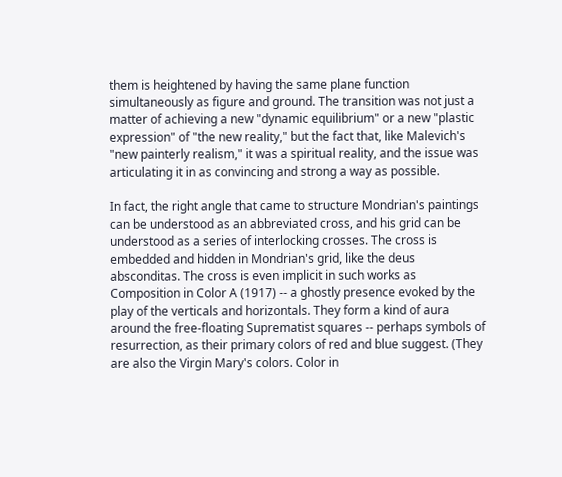them is heightened by having the same plane function simultaneously as figure and ground. The transition was not just a matter of achieving a new "dynamic equilibrium" or a new "plastic expression" of "the new reality," but the fact that, like Malevich's "new painterly realism," it was a spiritual reality, and the issue was articulating it in as convincing and strong a way as possible.

In fact, the right angle that came to structure Mondrian's paintings can be understood as an abbreviated cross, and his grid can be understood as a series of interlocking crosses. The cross is embedded and hidden in Mondrian's grid, like the deus absconditas. The cross is even implicit in such works as Composition in Color A (1917) -- a ghostly presence evoked by the play of the verticals and horizontals. They form a kind of aura around the free-floating Suprematist squares -- perhaps symbols of resurrection, as their primary colors of red and blue suggest. (They are also the Virgin Mary's colors. Color in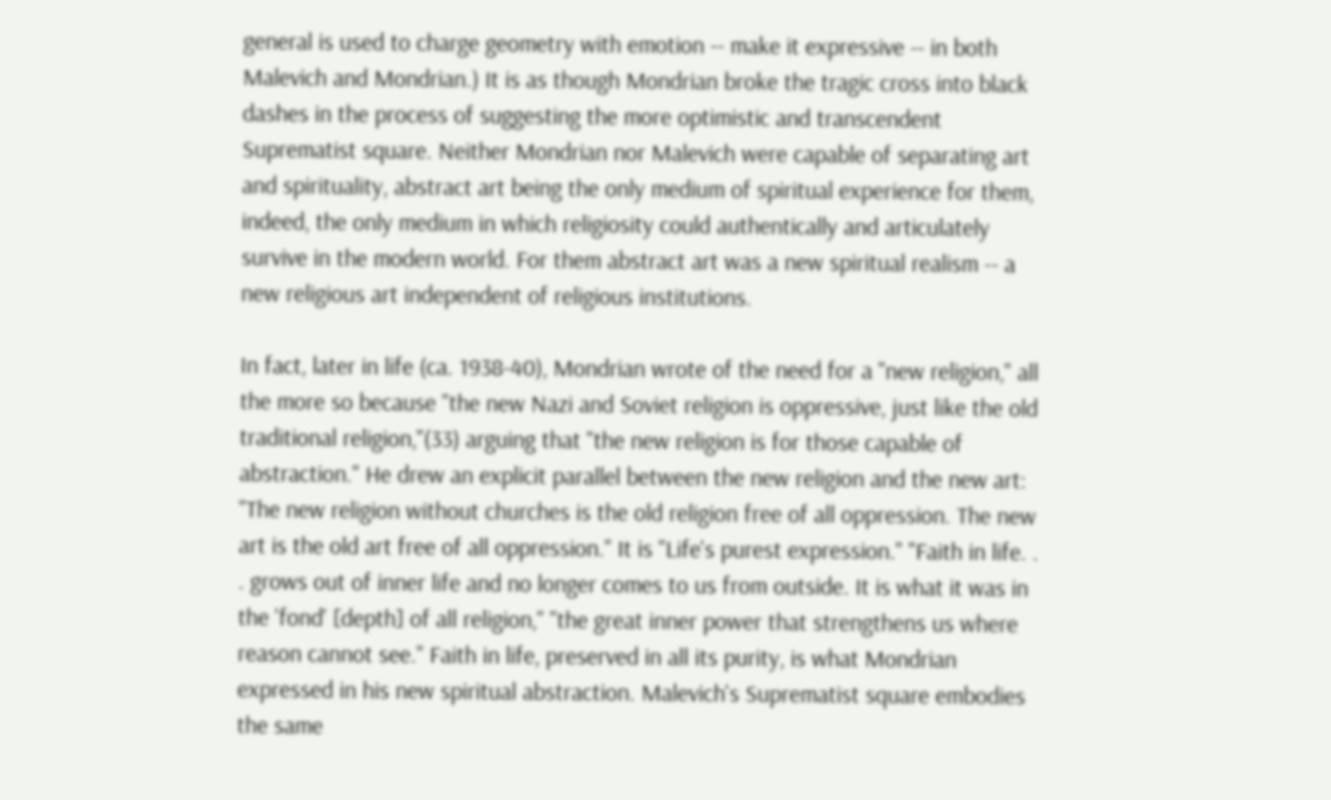general is used to charge geometry with emotion -- make it expressive -- in both Malevich and Mondrian.) It is as though Mondrian broke the tragic cross into black dashes in the process of suggesting the more optimistic and transcendent Suprematist square. Neither Mondrian nor Malevich were capable of separating art and spirituality, abstract art being the only medium of spiritual experience for them, indeed, the only medium in which religiosity could authentically and articulately survive in the modern world. For them abstract art was a new spiritual realism -- a new religious art independent of religious institutions.

In fact, later in life (ca. 1938-40), Mondrian wrote of the need for a "new religion," all the more so because "the new Nazi and Soviet religion is oppressive, just like the old traditional religion,"(33) arguing that "the new religion is for those capable of abstraction." He drew an explicit parallel between the new religion and the new art: "The new religion without churches is the old religion free of all oppression. The new art is the old art free of all oppression." It is "Life's purest expression." "Faith in life. . . grows out of inner life and no longer comes to us from outside. It is what it was in the 'fond' [depth] of all religion," "the great inner power that strengthens us where reason cannot see." Faith in life, preserved in all its purity, is what Mondrian expressed in his new spiritual abstraction. Malevich's Suprematist square embodies the same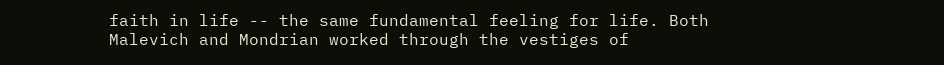faith in life -- the same fundamental feeling for life. Both Malevich and Mondrian worked through the vestiges of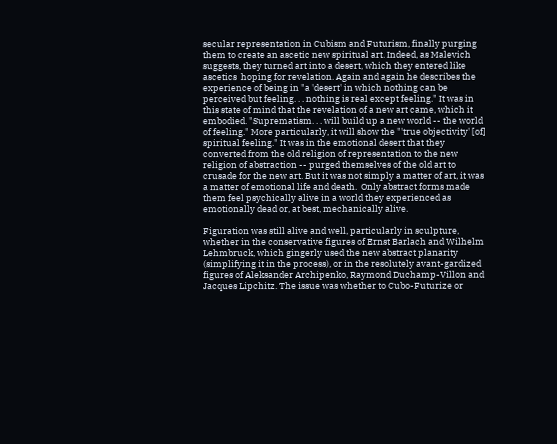secular representation in Cubism and Futurism, finally purging them to create an ascetic new spiritual art. Indeed, as Malevich suggests, they turned art into a desert, which they entered like ascetics  hoping for revelation. Again and again he describes the experience of being in "a 'desert' in which nothing can be perceived but feeling. . . nothing is real except feeling." It was in this state of mind that the revelation of a new art came, which it embodied. "Suprematism. . . will build up a new world -- the world of feeling." More particularly, it will show the "'true objectivity' [of] spiritual feeling." It was in the emotional desert that they converted from the old religion of representation to the new religion of abstraction -- purged themselves of the old art to crusade for the new art. But it was not simply a matter of art, it was a matter of emotional life and death.  Only abstract forms made them feel psychically alive in a world they experienced as emotionally dead or, at best, mechanically alive.

Figuration was still alive and well, particularly in sculpture, whether in the conservative figures of Ernst Barlach and Wilhelm Lehmbruck, which gingerly used the new abstract planarity (simplifying it in the process), or in the resolutely avant-gardized figures of Aleksander Archipenko, Raymond Duchamp-Villon and Jacques Lipchitz. The issue was whether to Cubo-Futurize or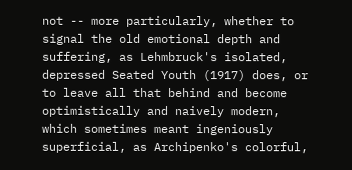not -- more particularly, whether to signal the old emotional depth and suffering, as Lehmbruck's isolated, depressed Seated Youth (1917) does, or to leave all that behind and become optimistically and naively modern, which sometimes meant ingeniously superficial, as Archipenko's colorful,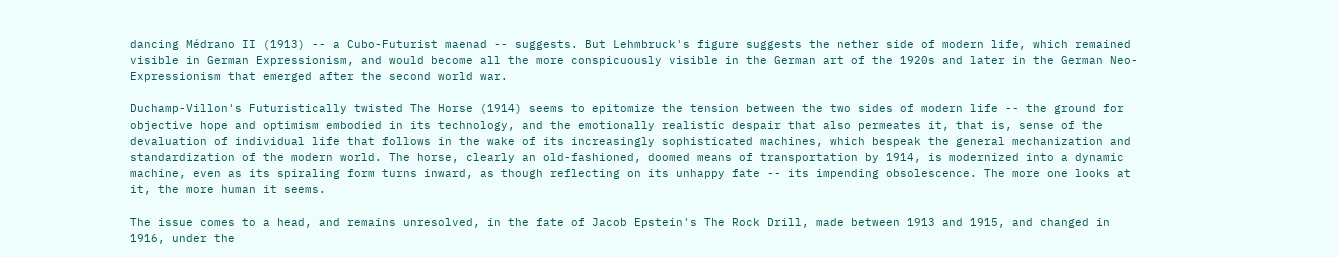dancing Médrano II (1913) -- a Cubo-Futurist maenad -- suggests. But Lehmbruck's figure suggests the nether side of modern life, which remained visible in German Expressionism, and would become all the more conspicuously visible in the German art of the 1920s and later in the German Neo-Expressionism that emerged after the second world war.

Duchamp-Villon's Futuristically twisted The Horse (1914) seems to epitomize the tension between the two sides of modern life -- the ground for objective hope and optimism embodied in its technology, and the emotionally realistic despair that also permeates it, that is, sense of the devaluation of individual life that follows in the wake of its increasingly sophisticated machines, which bespeak the general mechanization and standardization of the modern world. The horse, clearly an old-fashioned, doomed means of transportation by 1914, is modernized into a dynamic machine, even as its spiraling form turns inward, as though reflecting on its unhappy fate -- its impending obsolescence. The more one looks at it, the more human it seems.

The issue comes to a head, and remains unresolved, in the fate of Jacob Epstein's The Rock Drill, made between 1913 and 1915, and changed in 1916, under the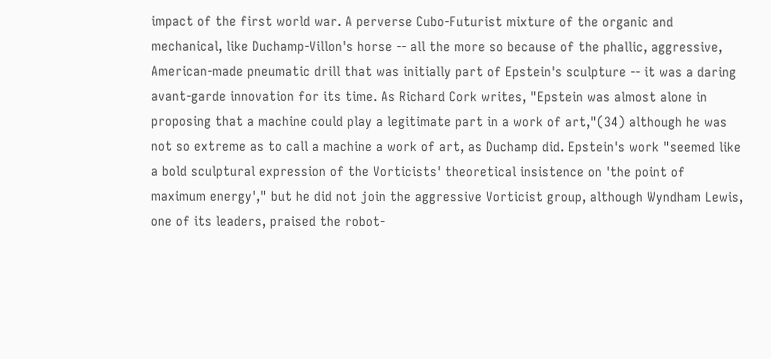impact of the first world war. A perverse Cubo-Futurist mixture of the organic and mechanical, like Duchamp-Villon's horse -- all the more so because of the phallic, aggressive, American-made pneumatic drill that was initially part of Epstein's sculpture -- it was a daring avant-garde innovation for its time. As Richard Cork writes, "Epstein was almost alone in proposing that a machine could play a legitimate part in a work of art,"(34) although he was not so extreme as to call a machine a work of art, as Duchamp did. Epstein's work "seemed like a bold sculptural expression of the Vorticists' theoretical insistence on 'the point of maximum energy'," but he did not join the aggressive Vorticist group, although Wyndham Lewis, one of its leaders, praised the robot-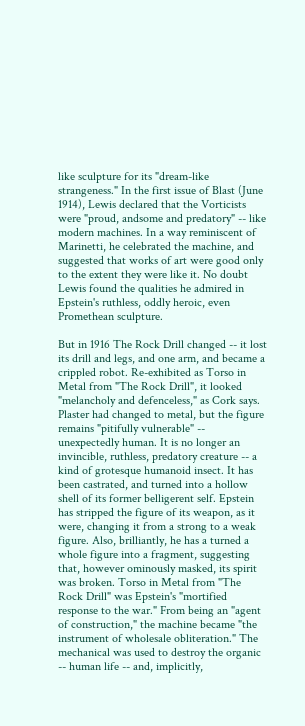like sculpture for its "dream-like strangeness." In the first issue of Blast (June 1914), Lewis declared that the Vorticists were "proud, andsome and predatory" -- like modern machines. In a way reminiscent of Marinetti, he celebrated the machine, and suggested that works of art were good only to the extent they were like it. No doubt Lewis found the qualities he admired in Epstein's ruthless, oddly heroic, even Promethean sculpture.

But in 1916 The Rock Drill changed -- it lost its drill and legs, and one arm, and became a crippled robot. Re-exhibited as Torso in Metal from "The Rock Drill", it looked "melancholy and defenceless," as Cork says. Plaster had changed to metal, but the figure remains "pitifully vulnerable" -- unexpectedly human. It is no longer an invincible, ruthless, predatory creature -- a kind of grotesque humanoid insect. It has been castrated, and turned into a hollow shell of its former belligerent self. Epstein has stripped the figure of its weapon, as it were, changing it from a strong to a weak figure. Also, brilliantly, he has a turned a whole figure into a fragment, suggesting that, however ominously masked, its spirit was broken. Torso in Metal from "The Rock Drill" was Epstein's "mortified response to the war." From being an "agent of construction," the machine became "the instrument of wholesale obliteration." The mechanical was used to destroy the organic -- human life -- and, implicitly,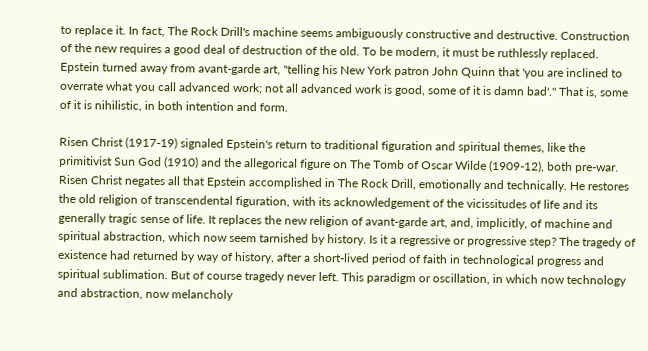to replace it. In fact, The Rock Drill's machine seems ambiguously constructive and destructive. Construction of the new requires a good deal of destruction of the old. To be modern, it must be ruthlessly replaced. Epstein turned away from avant-garde art, "telling his New York patron John Quinn that 'you are inclined to overrate what you call advanced work; not all advanced work is good, some of it is damn bad'." That is, some of it is nihilistic, in both intention and form.

Risen Christ (1917-19) signaled Epstein's return to traditional figuration and spiritual themes, like the primitivist Sun God (1910) and the allegorical figure on The Tomb of Oscar Wilde (1909-12), both pre-war. Risen Christ negates all that Epstein accomplished in The Rock Drill, emotionally and technically. He restores the old religion of transcendental figuration, with its acknowledgement of the vicissitudes of life and its generally tragic sense of life. It replaces the new religion of avant-garde art, and, implicitly, of machine and spiritual abstraction, which now seem tarnished by history. Is it a regressive or progressive step? The tragedy of existence had returned by way of history, after a short-lived period of faith in technological progress and spiritual sublimation. But of course tragedy never left. This paradigm or oscillation, in which now technology and abstraction, now melancholy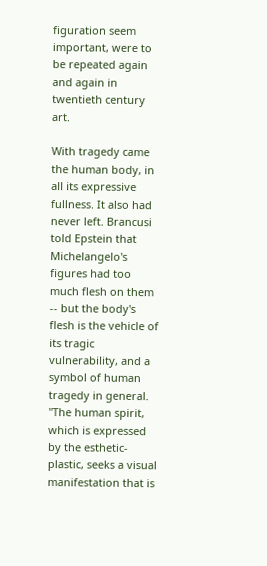figuration seem important, were to be repeated again and again in twentieth century art.

With tragedy came the human body, in all its expressive fullness. It also had never left. Brancusi told Epstein that Michelangelo's figures had too much flesh on them -- but the body's flesh is the vehicle of its tragic vulnerability, and a symbol of human tragedy in general. "The human spirit, which is expressed by the esthetic-plastic, seeks a visual manifestation that is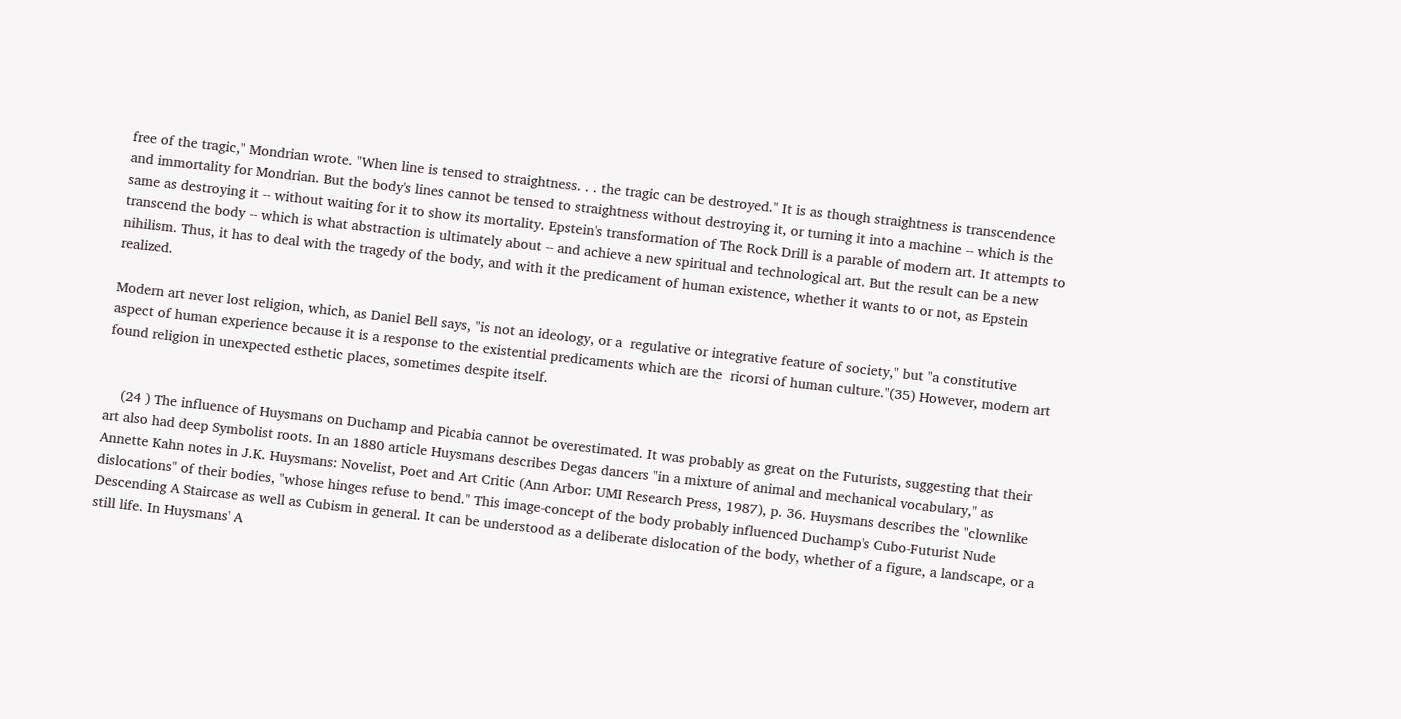free of the tragic," Mondrian wrote. "When line is tensed to straightness. . . the tragic can be destroyed." It is as though straightness is transcendence and immortality for Mondrian. But the body's lines cannot be tensed to straightness without destroying it, or turning it into a machine -- which is the same as destroying it -- without waiting for it to show its mortality. Epstein's transformation of The Rock Drill is a parable of modern art. It attempts to transcend the body -- which is what abstraction is ultimately about -- and achieve a new spiritual and technological art. But the result can be a new nihilism. Thus, it has to deal with the tragedy of the body, and with it the predicament of human existence, whether it wants to or not, as Epstein realized.

Modern art never lost religion, which, as Daniel Bell says, "is not an ideology, or a  regulative or integrative feature of society," but "a constitutive aspect of human experience because it is a response to the existential predicaments which are the  ricorsi of human culture."(35) However, modern art found religion in unexpected esthetic places, sometimes despite itself.


    (24 ) The influence of Huysmans on Duchamp and Picabia cannot be overestimated. It was probably as great on the Futurists, suggesting that their art also had deep Symbolist roots. In an 1880 article Huysmans describes Degas dancers "in a mixture of animal and mechanical vocabulary," as Annette Kahn notes in J.K. Huysmans: Novelist, Poet and Art Critic (Ann Arbor: UMI Research Press, 1987), p. 36. Huysmans describes the "clownlike dislocations" of their bodies, "whose hinges refuse to bend." This image-concept of the body probably influenced Duchamp's Cubo-Futurist Nude Descending A Staircase as well as Cubism in general. It can be understood as a deliberate dislocation of the body, whether of a figure, a landscape, or a still life. In Huysmans' A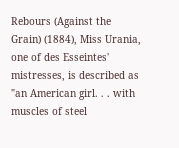Rebours (Against the Grain) (1884), Miss Urania, one of des Esseintes' mistresses, is described as "an American girl. . . with muscles of steel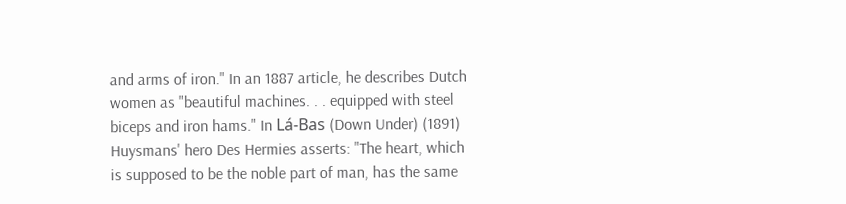and arms of iron." In an 1887 article, he describes Dutch women as "beautiful machines. . . equipped with steel biceps and iron hams." In Lá-Bas (Down Under) (1891) Huysmans' hero Des Hermies asserts: "The heart, which is supposed to be the noble part of man, has the same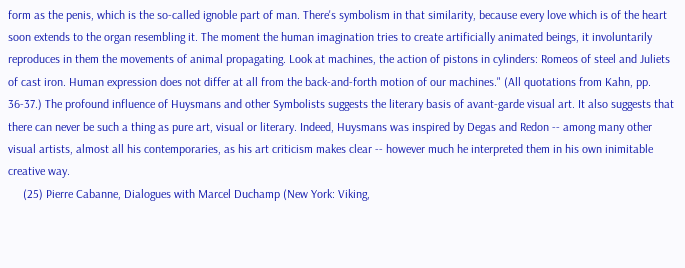form as the penis, which is the so-called ignoble part of man. There's symbolism in that similarity, because every love which is of the heart soon extends to the organ resembling it. The moment the human imagination tries to create artificially animated beings, it involuntarily reproduces in them the movements of animal propagating. Look at machines, the action of pistons in cylinders: Romeos of steel and Juliets of cast iron. Human expression does not differ at all from the back-and-forth motion of our machines." (All quotations from Kahn, pp. 36-37.) The profound influence of Huysmans and other Symbolists suggests the literary basis of avant-garde visual art. It also suggests that there can never be such a thing as pure art, visual or literary. Indeed, Huysmans was inspired by Degas and Redon -- among many other visual artists, almost all his contemporaries, as his art criticism makes clear -- however much he interpreted them in his own inimitable creative way.
     (25) Pierre Cabanne, Dialogues with Marcel Duchamp (New York: Viking,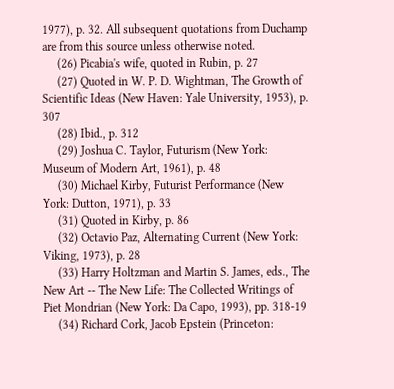1977), p. 32. All subsequent quotations from Duchamp are from this source unless otherwise noted.
     (26) Picabia's wife, quoted in Rubin, p. 27
     (27) Quoted in W. P. D. Wightman, The Growth of Scientific Ideas (New Haven: Yale University, 1953), p. 307
     (28) Ibid., p. 312
     (29) Joshua C. Taylor, Futurism (New York: Museum of Modern Art, 1961), p. 48
     (30) Michael Kirby, Futurist Performance (New York: Dutton, 1971), p. 33
     (31) Quoted in Kirby, p. 86
     (32) Octavio Paz, Alternating Current (New York: Viking, 1973), p. 28
     (33) Harry Holtzman and Martin S. James, eds., The New Art -- The New Life: The Collected Writings of Piet Mondrian (New York: Da Capo, 1993), pp. 318-19
     (34) Richard Cork, Jacob Epstein (Princeton: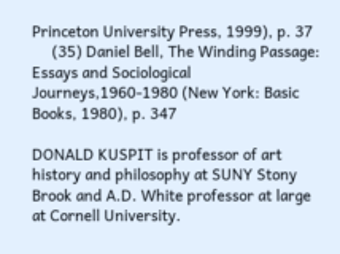Princeton University Press, 1999), p. 37
     (35) Daniel Bell, The Winding Passage: Essays and Sociological Journeys,1960-1980 (New York: Basic Books, 1980), p. 347

DONALD KUSPIT is professor of art history and philosophy at SUNY Stony Brook and A.D. White professor at large at Cornell University.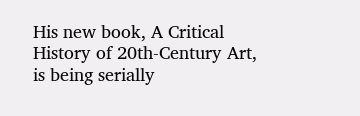His new book, A Critical History of 20th-Century Art, is being serially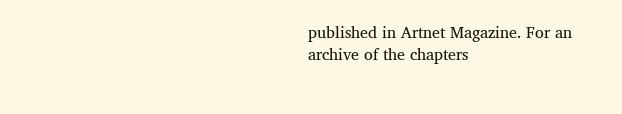published in Artnet Magazine. For an archive of the chapters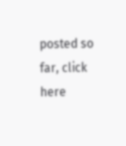posted so far, click here